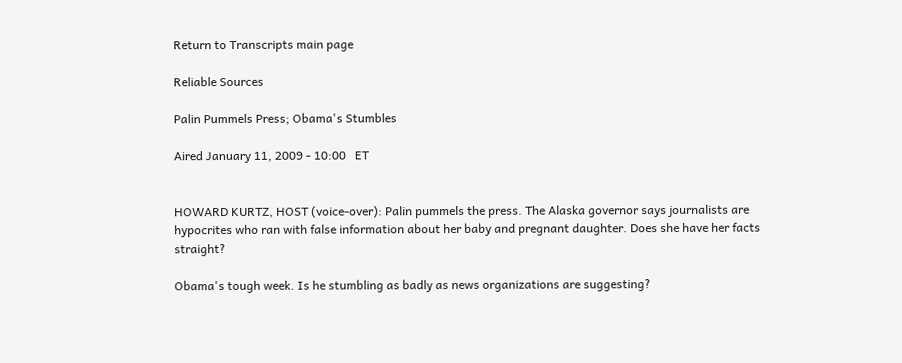Return to Transcripts main page

Reliable Sources

Palin Pummels Press; Obama's Stumbles

Aired January 11, 2009 - 10:00   ET


HOWARD KURTZ, HOST (voice-over): Palin pummels the press. The Alaska governor says journalists are hypocrites who ran with false information about her baby and pregnant daughter. Does she have her facts straight?

Obama's tough week. Is he stumbling as badly as news organizations are suggesting?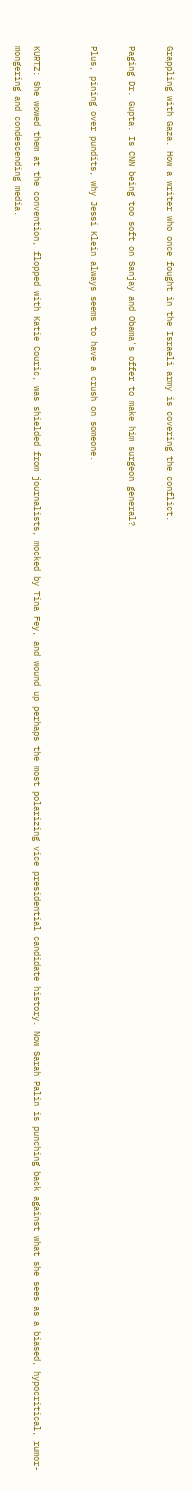Grappling with Gaza. How a writer who once fought in the Israeli army is covering the conflict.

Paging Dr. Gupta. Is CNN being too soft on Sanjay and Obama's offer to make him surgeon general?

Plus, pining over pundits, why Jessi Klein always seems to have a crush on someone.


KURTZ: She wowed them at the convention, flopped with Katie Couric, was shielded from journalists, mocked by Tina Fey, and wound up perhaps the most polarizing vice presidential candidate history. Now Sarah Palin is punching back against what she sees as a biased, hypocritical, rumor-mongering and condescending media.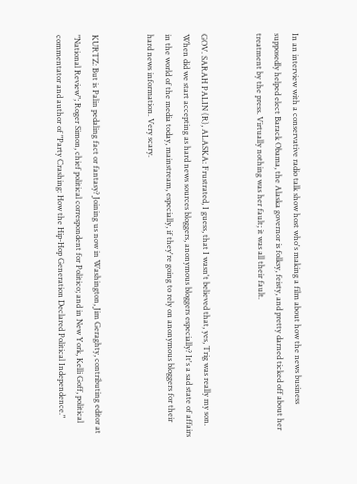In an interview with a conservative radio talk show host who's making a film about how the news business supposedly helped elect Barack Obama, the Alaska governor is folksy, feisty, and pretty darned ticked off about her treatment by the press. Virtually nothing was her fault; it was all their fault.


GOV. SARAH PALIN (R), ALASKA: Frustrated, I guess, that I wasn't believed that, yes, Trig was really my son. When did we start accepting as hard news sources bloggers, anonymous bloggers especially? It's a sad state of affairs in the world of the media today, mainstream, especially, if they're going to rely on anonymous bloggers for their hard news information. Very scary.


KURTZ: But is Palin pedaling fact or fantasy? Joining us now in Washington, Jim Geraghty, contributing editor at "National Review"; Roger Simon, chief political correspondent for Politico; and in New York, Kelli Goff, political commentator and author of "Party Crashing: How the Hip-Hop Generation Declared Political Independence."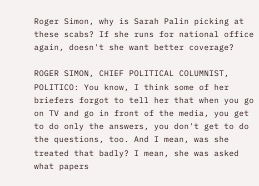Roger Simon, why is Sarah Palin picking at these scabs? If she runs for national office again, doesn't she want better coverage?

ROGER SIMON, CHIEF POLITICAL COLUMNIST, POLITICO: You know, I think some of her briefers forgot to tell her that when you go on TV and go in front of the media, you get to do only the answers, you don't get to do the questions, too. And I mean, was she treated that badly? I mean, she was asked what papers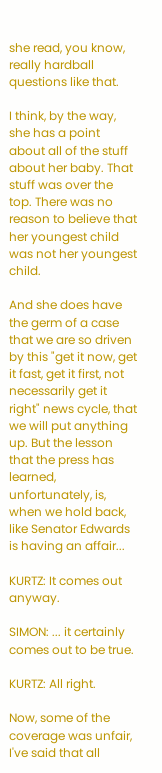she read, you know, really hardball questions like that.

I think, by the way, she has a point about all of the stuff about her baby. That stuff was over the top. There was no reason to believe that her youngest child was not her youngest child.

And she does have the germ of a case that we are so driven by this "get it now, get it fast, get it first, not necessarily get it right" news cycle, that we will put anything up. But the lesson that the press has learned, unfortunately, is, when we hold back, like Senator Edwards is having an affair...

KURTZ: It comes out anyway.

SIMON: ... it certainly comes out to be true.

KURTZ: All right.

Now, some of the coverage was unfair, I've said that all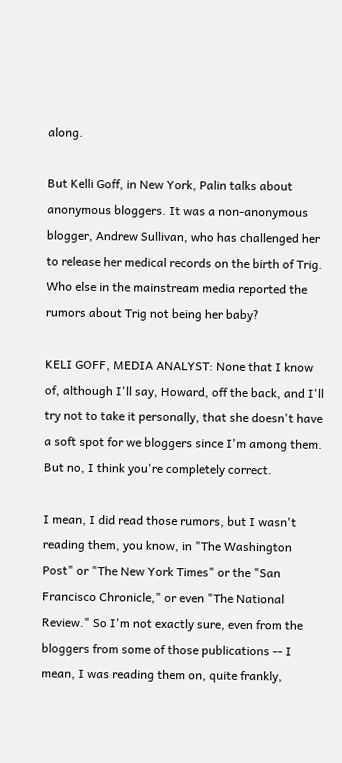along.

But Kelli Goff, in New York, Palin talks about anonymous bloggers. It was a non-anonymous blogger, Andrew Sullivan, who has challenged her to release her medical records on the birth of Trig. Who else in the mainstream media reported the rumors about Trig not being her baby?

KELI GOFF, MEDIA ANALYST: None that I know of, although I'll say, Howard, off the back, and I'll try not to take it personally, that she doesn't have a soft spot for we bloggers since I'm among them. But no, I think you're completely correct.

I mean, I did read those rumors, but I wasn't reading them, you know, in "The Washington Post" or "The New York Times" or the "San Francisco Chronicle," or even "The National Review." So I'm not exactly sure, even from the bloggers from some of those publications -- I mean, I was reading them on, quite frankly,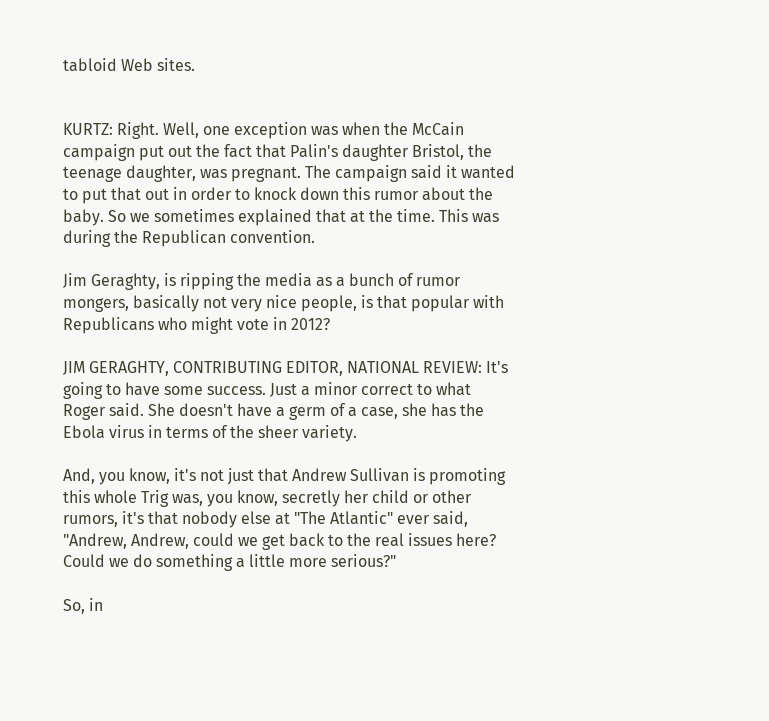tabloid Web sites.


KURTZ: Right. Well, one exception was when the McCain campaign put out the fact that Palin's daughter Bristol, the teenage daughter, was pregnant. The campaign said it wanted to put that out in order to knock down this rumor about the baby. So we sometimes explained that at the time. This was during the Republican convention.

Jim Geraghty, is ripping the media as a bunch of rumor mongers, basically not very nice people, is that popular with Republicans who might vote in 2012?

JIM GERAGHTY, CONTRIBUTING EDITOR, NATIONAL REVIEW: It's going to have some success. Just a minor correct to what Roger said. She doesn't have a germ of a case, she has the Ebola virus in terms of the sheer variety.

And, you know, it's not just that Andrew Sullivan is promoting this whole Trig was, you know, secretly her child or other rumors, it's that nobody else at "The Atlantic" ever said, "Andrew, Andrew, could we get back to the real issues here? Could we do something a little more serious?"

So, in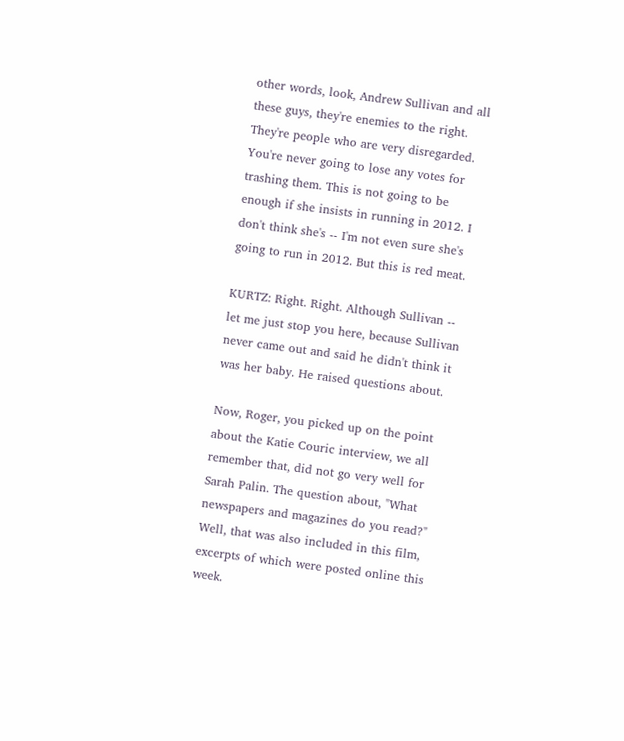other words, look, Andrew Sullivan and all these guys, they're enemies to the right. They're people who are very disregarded. You're never going to lose any votes for trashing them. This is not going to be enough if she insists in running in 2012. I don't think she's -- I'm not even sure she's going to run in 2012. But this is red meat.

KURTZ: Right. Right. Although Sullivan -- let me just stop you here, because Sullivan never came out and said he didn't think it was her baby. He raised questions about.

Now, Roger, you picked up on the point about the Katie Couric interview, we all remember that, did not go very well for Sarah Palin. The question about, "What newspapers and magazines do you read?" Well, that was also included in this film, excerpts of which were posted online this week.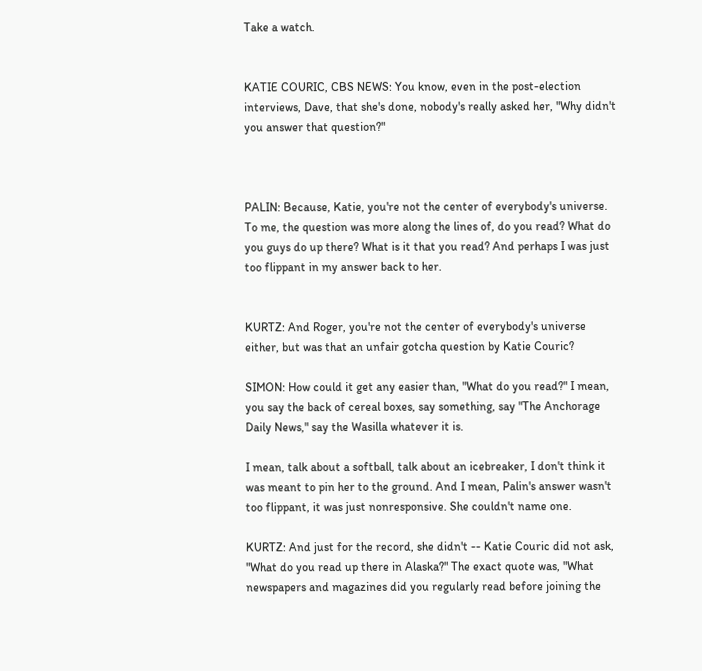Take a watch.


KATIE COURIC, CBS NEWS: You know, even in the post-election interviews, Dave, that she's done, nobody's really asked her, "Why didn't you answer that question?"



PALIN: Because, Katie, you're not the center of everybody's universe. To me, the question was more along the lines of, do you read? What do you guys do up there? What is it that you read? And perhaps I was just too flippant in my answer back to her.


KURTZ: And Roger, you're not the center of everybody's universe either, but was that an unfair gotcha question by Katie Couric?

SIMON: How could it get any easier than, "What do you read?" I mean, you say the back of cereal boxes, say something, say "The Anchorage Daily News," say the Wasilla whatever it is.

I mean, talk about a softball, talk about an icebreaker, I don't think it was meant to pin her to the ground. And I mean, Palin's answer wasn't too flippant, it was just nonresponsive. She couldn't name one.

KURTZ: And just for the record, she didn't -- Katie Couric did not ask, "What do you read up there in Alaska?" The exact quote was, "What newspapers and magazines did you regularly read before joining the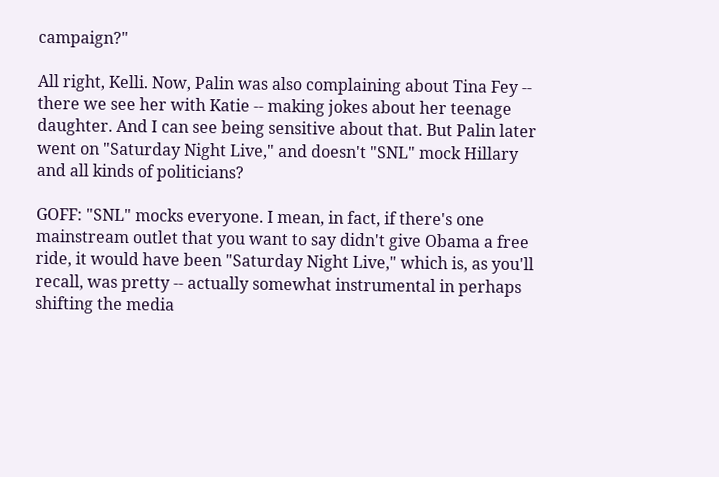campaign?"

All right, Kelli. Now, Palin was also complaining about Tina Fey -- there we see her with Katie -- making jokes about her teenage daughter. And I can see being sensitive about that. But Palin later went on "Saturday Night Live," and doesn't "SNL" mock Hillary and all kinds of politicians?

GOFF: "SNL" mocks everyone. I mean, in fact, if there's one mainstream outlet that you want to say didn't give Obama a free ride, it would have been "Saturday Night Live," which is, as you'll recall, was pretty -- actually somewhat instrumental in perhaps shifting the media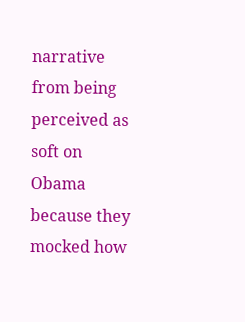narrative from being perceived as soft on Obama because they mocked how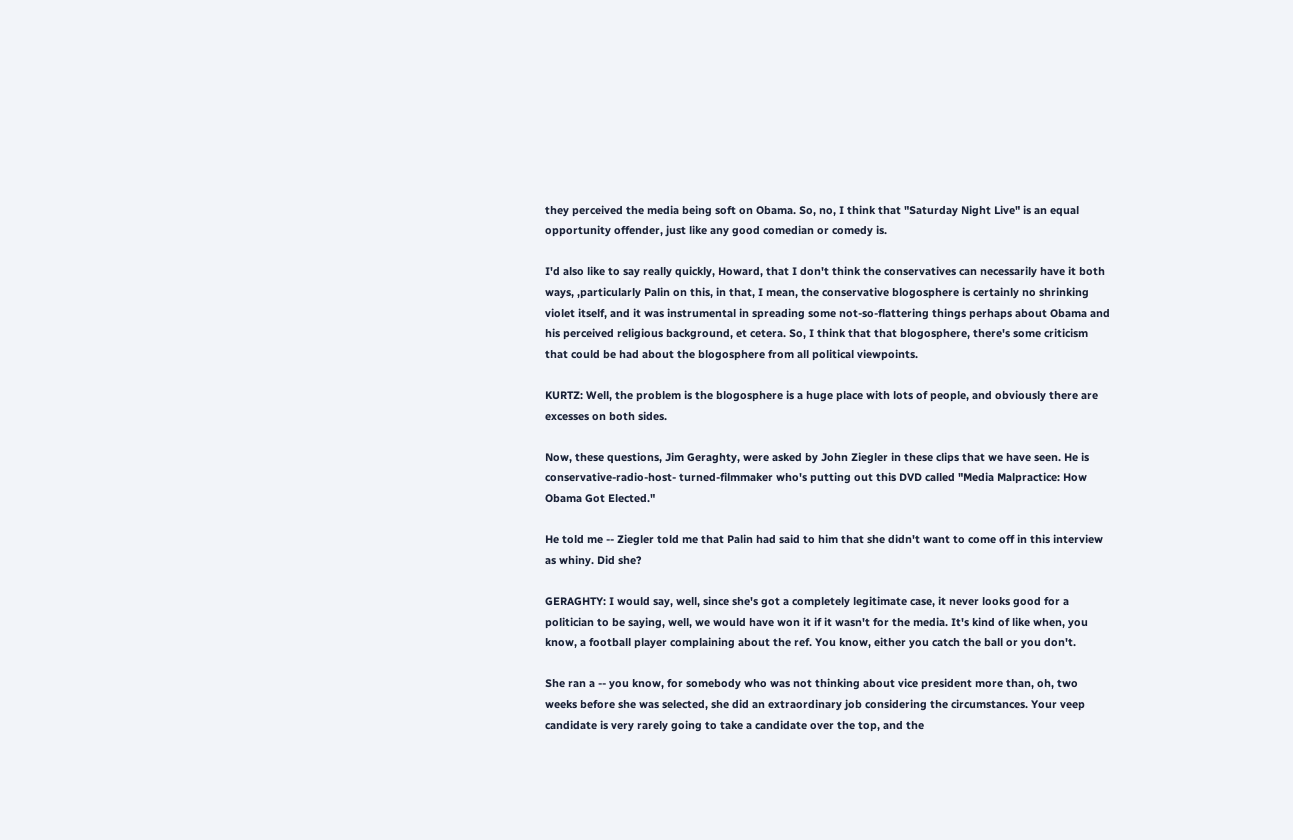they perceived the media being soft on Obama. So, no, I think that "Saturday Night Live" is an equal opportunity offender, just like any good comedian or comedy is.

I'd also like to say really quickly, Howard, that I don't think the conservatives can necessarily have it both ways, ,particularly Palin on this, in that, I mean, the conservative blogosphere is certainly no shrinking violet itself, and it was instrumental in spreading some not-so-flattering things perhaps about Obama and his perceived religious background, et cetera. So, I think that that blogosphere, there's some criticism that could be had about the blogosphere from all political viewpoints.

KURTZ: Well, the problem is the blogosphere is a huge place with lots of people, and obviously there are excesses on both sides.

Now, these questions, Jim Geraghty, were asked by John Ziegler in these clips that we have seen. He is conservative-radio-host- turned-filmmaker who's putting out this DVD called "Media Malpractice: How Obama Got Elected."

He told me -- Ziegler told me that Palin had said to him that she didn't want to come off in this interview as whiny. Did she?

GERAGHTY: I would say, well, since she's got a completely legitimate case, it never looks good for a politician to be saying, well, we would have won it if it wasn't for the media. It's kind of like when, you know, a football player complaining about the ref. You know, either you catch the ball or you don't.

She ran a -- you know, for somebody who was not thinking about vice president more than, oh, two weeks before she was selected, she did an extraordinary job considering the circumstances. Your veep candidate is very rarely going to take a candidate over the top, and the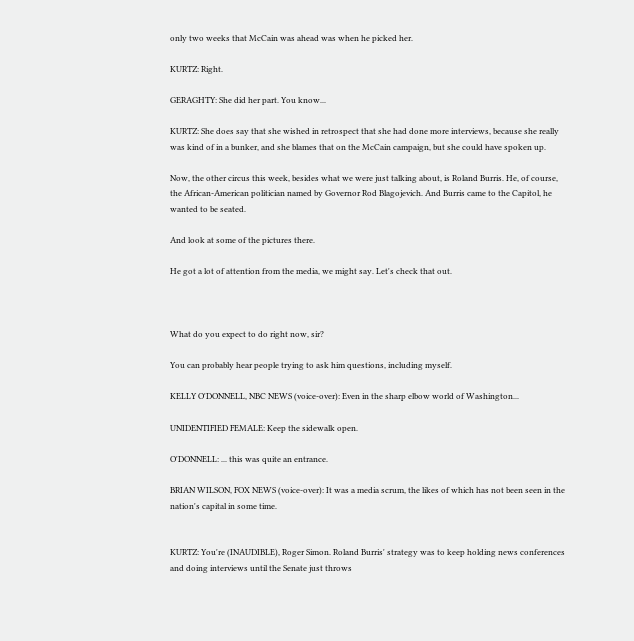only two weeks that McCain was ahead was when he picked her.

KURTZ: Right.

GERAGHTY: She did her part. You know...

KURTZ: She does say that she wished in retrospect that she had done more interviews, because she really was kind of in a bunker, and she blames that on the McCain campaign, but she could have spoken up.

Now, the other circus this week, besides what we were just talking about, is Roland Burris. He, of course, the African-American politician named by Governor Rod Blagojevich. And Burris came to the Capitol, he wanted to be seated.

And look at some of the pictures there.

He got a lot of attention from the media, we might say. Let's check that out.



What do you expect to do right now, sir?

You can probably hear people trying to ask him questions, including myself.

KELLY O'DONNELL, NBC NEWS (voice-over): Even in the sharp elbow world of Washington...

UNIDENTIFIED FEMALE: Keep the sidewalk open.

O'DONNELL: ... this was quite an entrance.

BRIAN WILSON, FOX NEWS (voice-over): It was a media scrum, the likes of which has not been seen in the nation's capital in some time.


KURTZ: You're (INAUDIBLE), Roger Simon. Roland Burris' strategy was to keep holding news conferences and doing interviews until the Senate just throws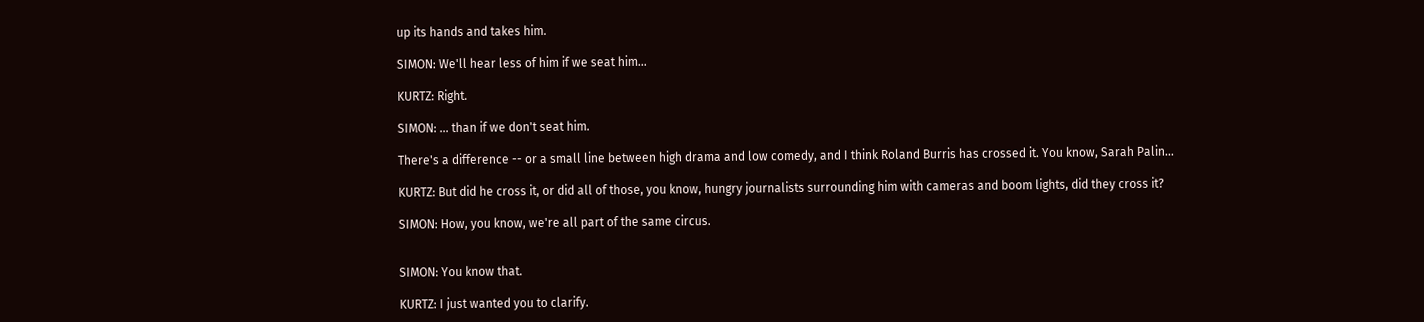up its hands and takes him.

SIMON: We'll hear less of him if we seat him...

KURTZ: Right.

SIMON: ... than if we don't seat him.

There's a difference -- or a small line between high drama and low comedy, and I think Roland Burris has crossed it. You know, Sarah Palin...

KURTZ: But did he cross it, or did all of those, you know, hungry journalists surrounding him with cameras and boom lights, did they cross it?

SIMON: How, you know, we're all part of the same circus.


SIMON: You know that.

KURTZ: I just wanted you to clarify.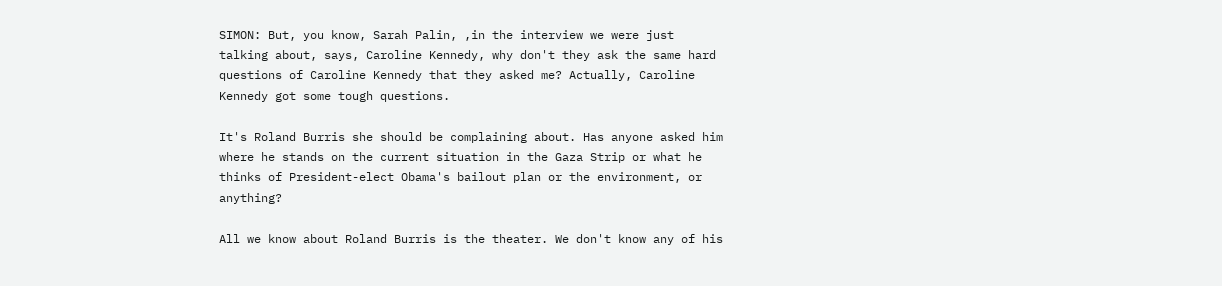SIMON: But, you know, Sarah Palin, ,in the interview we were just talking about, says, Caroline Kennedy, why don't they ask the same hard questions of Caroline Kennedy that they asked me? Actually, Caroline Kennedy got some tough questions.

It's Roland Burris she should be complaining about. Has anyone asked him where he stands on the current situation in the Gaza Strip or what he thinks of President-elect Obama's bailout plan or the environment, or anything?

All we know about Roland Burris is the theater. We don't know any of his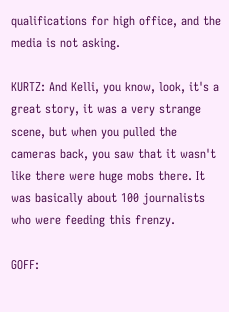qualifications for high office, and the media is not asking.

KURTZ: And Kelli, you know, look, it's a great story, it was a very strange scene, but when you pulled the cameras back, you saw that it wasn't like there were huge mobs there. It was basically about 100 journalists who were feeding this frenzy.

GOFF: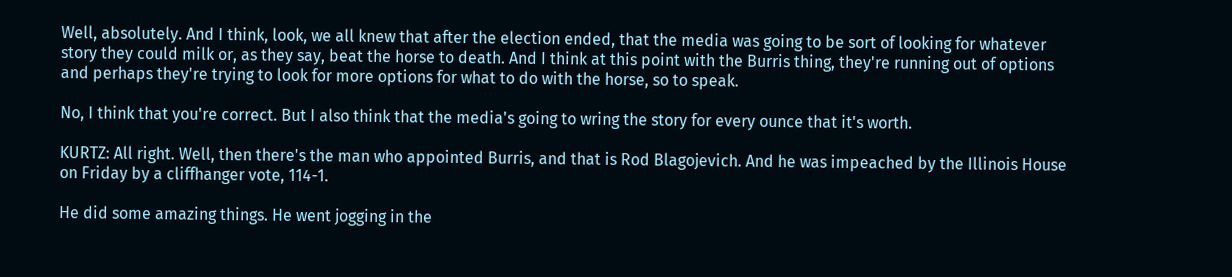Well, absolutely. And I think, look, we all knew that after the election ended, that the media was going to be sort of looking for whatever story they could milk or, as they say, beat the horse to death. And I think at this point with the Burris thing, they're running out of options and perhaps they're trying to look for more options for what to do with the horse, so to speak.

No, I think that you're correct. But I also think that the media's going to wring the story for every ounce that it's worth.

KURTZ: All right. Well, then there's the man who appointed Burris, and that is Rod Blagojevich. And he was impeached by the Illinois House on Friday by a cliffhanger vote, 114-1.

He did some amazing things. He went jogging in the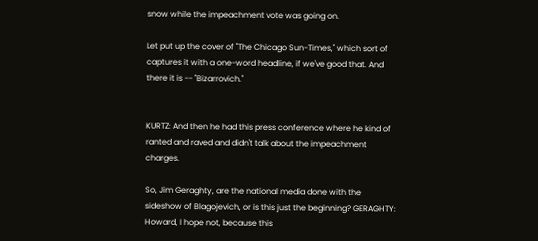snow while the impeachment vote was going on.

Let put up the cover of "The Chicago Sun-Times," which sort of captures it with a one-word headline, if we've good that. And there it is -- "Bizarrovich."


KURTZ: And then he had this press conference where he kind of ranted and raved and didn't talk about the impeachment charges.

So, Jim Geraghty, are the national media done with the sideshow of Blagojevich, or is this just the beginning? GERAGHTY: Howard, I hope not, because this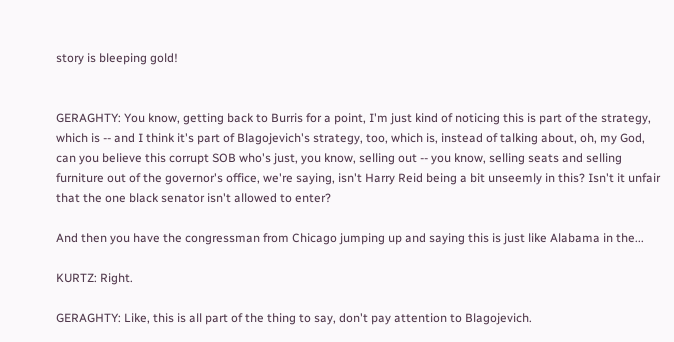story is bleeping gold!


GERAGHTY: You know, getting back to Burris for a point, I'm just kind of noticing this is part of the strategy, which is -- and I think it's part of Blagojevich's strategy, too, which is, instead of talking about, oh, my God, can you believe this corrupt SOB who's just, you know, selling out -- you know, selling seats and selling furniture out of the governor's office, we're saying, isn't Harry Reid being a bit unseemly in this? Isn't it unfair that the one black senator isn't allowed to enter?

And then you have the congressman from Chicago jumping up and saying this is just like Alabama in the...

KURTZ: Right.

GERAGHTY: Like, this is all part of the thing to say, don't pay attention to Blagojevich.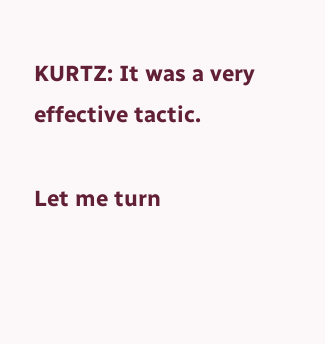KURTZ: It was a very effective tactic.

Let me turn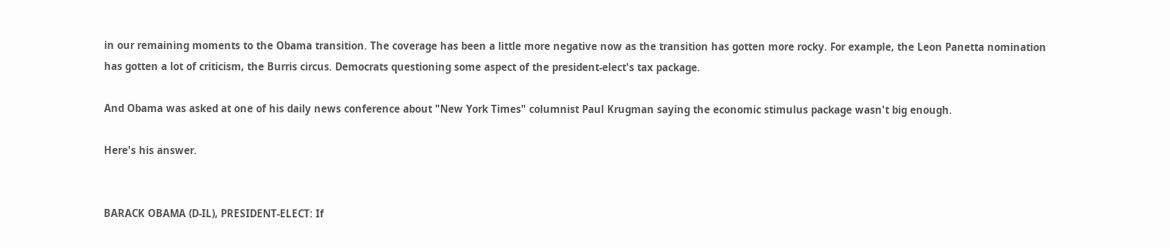in our remaining moments to the Obama transition. The coverage has been a little more negative now as the transition has gotten more rocky. For example, the Leon Panetta nomination has gotten a lot of criticism, the Burris circus. Democrats questioning some aspect of the president-elect's tax package.

And Obama was asked at one of his daily news conference about "New York Times" columnist Paul Krugman saying the economic stimulus package wasn't big enough.

Here's his answer.


BARACK OBAMA (D-IL), PRESIDENT-ELECT: If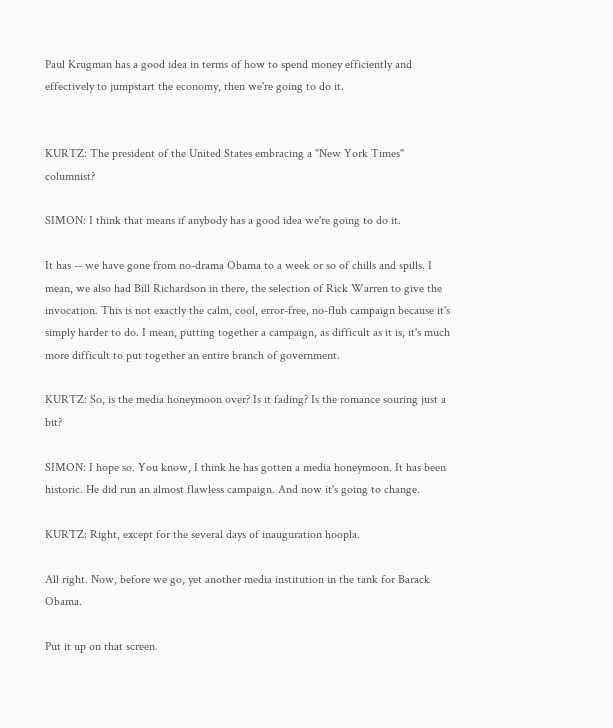Paul Krugman has a good idea in terms of how to spend money efficiently and effectively to jumpstart the economy, then we're going to do it.


KURTZ: The president of the United States embracing a "New York Times" columnist?

SIMON: I think that means if anybody has a good idea we're going to do it.

It has -- we have gone from no-drama Obama to a week or so of chills and spills. I mean, we also had Bill Richardson in there, the selection of Rick Warren to give the invocation. This is not exactly the calm, cool, error-free, no-flub campaign because it's simply harder to do. I mean, putting together a campaign, as difficult as it is, it's much more difficult to put together an entire branch of government.

KURTZ: So, is the media honeymoon over? Is it fading? Is the romance souring just a bit?

SIMON: I hope so. You know, I think he has gotten a media honeymoon. It has been historic. He did run an almost flawless campaign. And now it's going to change.

KURTZ: Right, except for the several days of inauguration hoopla.

All right. Now, before we go, yet another media institution in the tank for Barack Obama.

Put it up on that screen.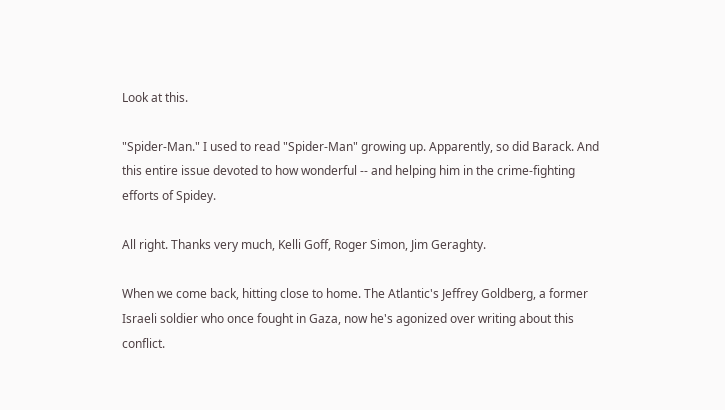Look at this.

"Spider-Man." I used to read "Spider-Man" growing up. Apparently, so did Barack. And this entire issue devoted to how wonderful -- and helping him in the crime-fighting efforts of Spidey.

All right. Thanks very much, Kelli Goff, Roger Simon, Jim Geraghty.

When we come back, hitting close to home. The Atlantic's Jeffrey Goldberg, a former Israeli soldier who once fought in Gaza, now he's agonized over writing about this conflict.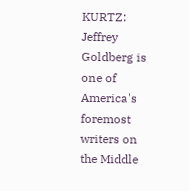KURTZ: Jeffrey Goldberg is one of America's foremost writers on the Middle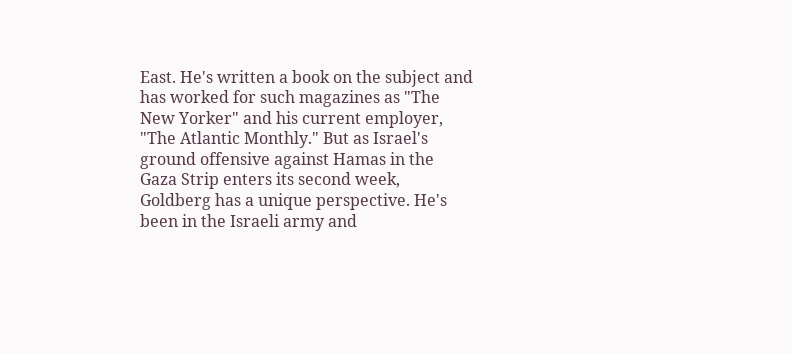East. He's written a book on the subject and has worked for such magazines as "The New Yorker" and his current employer, "The Atlantic Monthly." But as Israel's ground offensive against Hamas in the Gaza Strip enters its second week, Goldberg has a unique perspective. He's been in the Israeli army and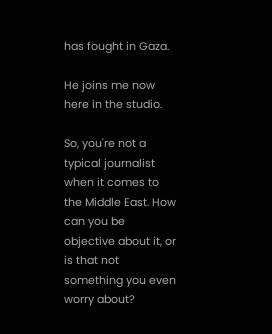has fought in Gaza.

He joins me now here in the studio.

So, you're not a typical journalist when it comes to the Middle East. How can you be objective about it, or is that not something you even worry about?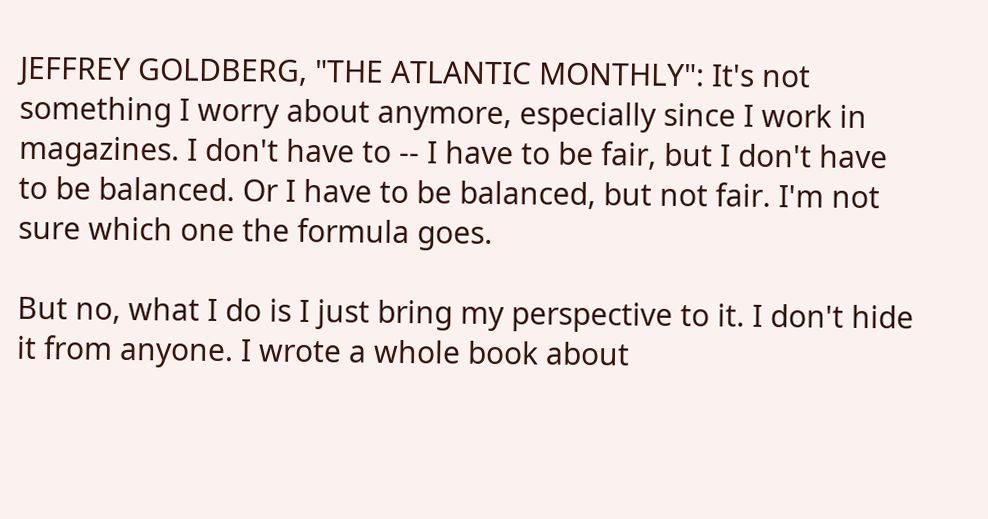JEFFREY GOLDBERG, "THE ATLANTIC MONTHLY": It's not something I worry about anymore, especially since I work in magazines. I don't have to -- I have to be fair, but I don't have to be balanced. Or I have to be balanced, but not fair. I'm not sure which one the formula goes.

But no, what I do is I just bring my perspective to it. I don't hide it from anyone. I wrote a whole book about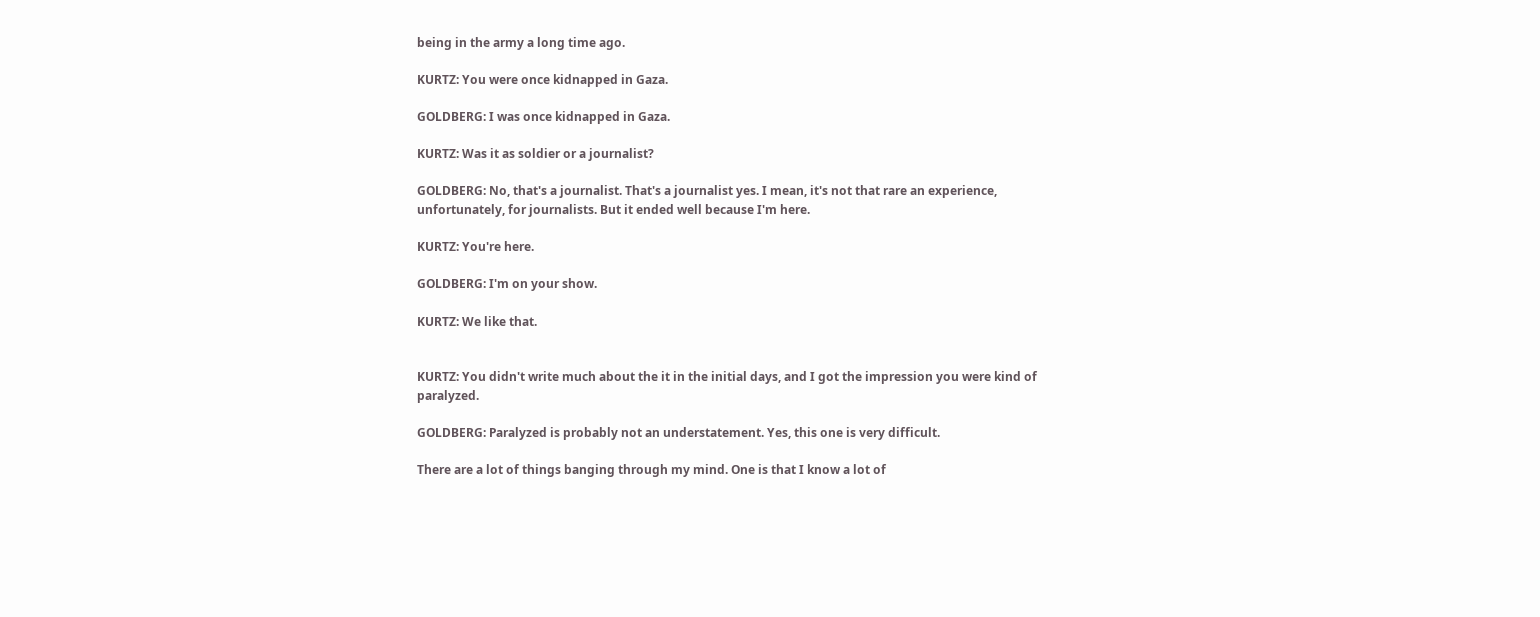being in the army a long time ago.

KURTZ: You were once kidnapped in Gaza.

GOLDBERG: I was once kidnapped in Gaza.

KURTZ: Was it as soldier or a journalist?

GOLDBERG: No, that's a journalist. That's a journalist yes. I mean, it's not that rare an experience, unfortunately, for journalists. But it ended well because I'm here.

KURTZ: You're here.

GOLDBERG: I'm on your show.

KURTZ: We like that.


KURTZ: You didn't write much about the it in the initial days, and I got the impression you were kind of paralyzed.

GOLDBERG: Paralyzed is probably not an understatement. Yes, this one is very difficult.

There are a lot of things banging through my mind. One is that I know a lot of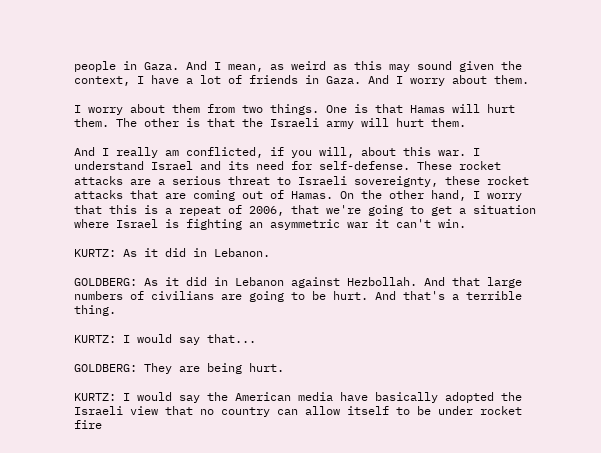people in Gaza. And I mean, as weird as this may sound given the context, I have a lot of friends in Gaza. And I worry about them.

I worry about them from two things. One is that Hamas will hurt them. The other is that the Israeli army will hurt them.

And I really am conflicted, if you will, about this war. I understand Israel and its need for self-defense. These rocket attacks are a serious threat to Israeli sovereignty, these rocket attacks that are coming out of Hamas. On the other hand, I worry that this is a repeat of 2006, that we're going to get a situation where Israel is fighting an asymmetric war it can't win.

KURTZ: As it did in Lebanon.

GOLDBERG: As it did in Lebanon against Hezbollah. And that large numbers of civilians are going to be hurt. And that's a terrible thing.

KURTZ: I would say that...

GOLDBERG: They are being hurt.

KURTZ: I would say the American media have basically adopted the Israeli view that no country can allow itself to be under rocket fire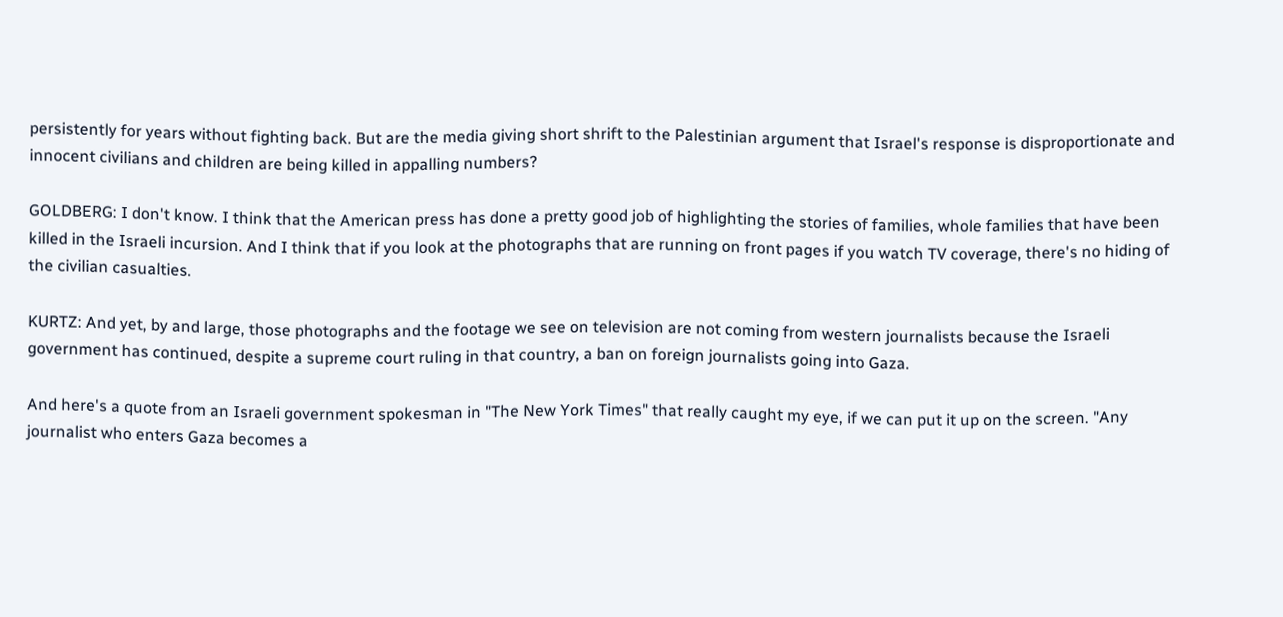persistently for years without fighting back. But are the media giving short shrift to the Palestinian argument that Israel's response is disproportionate and innocent civilians and children are being killed in appalling numbers?

GOLDBERG: I don't know. I think that the American press has done a pretty good job of highlighting the stories of families, whole families that have been killed in the Israeli incursion. And I think that if you look at the photographs that are running on front pages if you watch TV coverage, there's no hiding of the civilian casualties.

KURTZ: And yet, by and large, those photographs and the footage we see on television are not coming from western journalists because the Israeli government has continued, despite a supreme court ruling in that country, a ban on foreign journalists going into Gaza.

And here's a quote from an Israeli government spokesman in "The New York Times" that really caught my eye, if we can put it up on the screen. "Any journalist who enters Gaza becomes a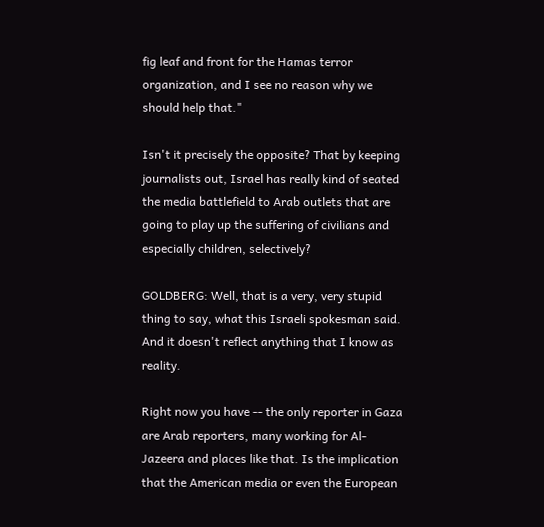fig leaf and front for the Hamas terror organization, and I see no reason why we should help that."

Isn't it precisely the opposite? That by keeping journalists out, Israel has really kind of seated the media battlefield to Arab outlets that are going to play up the suffering of civilians and especially children, selectively?

GOLDBERG: Well, that is a very, very stupid thing to say, what this Israeli spokesman said. And it doesn't reflect anything that I know as reality.

Right now you have -- the only reporter in Gaza are Arab reporters, many working for Al-Jazeera and places like that. Is the implication that the American media or even the European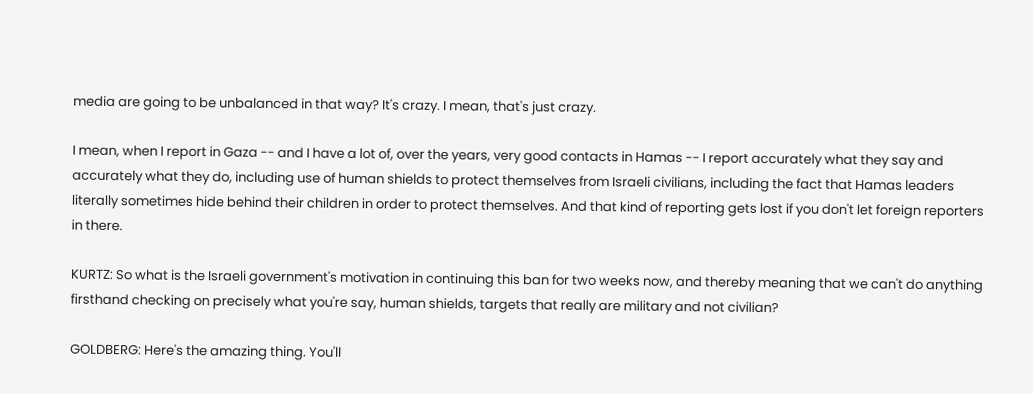media are going to be unbalanced in that way? It's crazy. I mean, that's just crazy.

I mean, when I report in Gaza -- and I have a lot of, over the years, very good contacts in Hamas -- I report accurately what they say and accurately what they do, including use of human shields to protect themselves from Israeli civilians, including the fact that Hamas leaders literally sometimes hide behind their children in order to protect themselves. And that kind of reporting gets lost if you don't let foreign reporters in there.

KURTZ: So what is the Israeli government's motivation in continuing this ban for two weeks now, and thereby meaning that we can't do anything firsthand checking on precisely what you're say, human shields, targets that really are military and not civilian?

GOLDBERG: Here's the amazing thing. You'll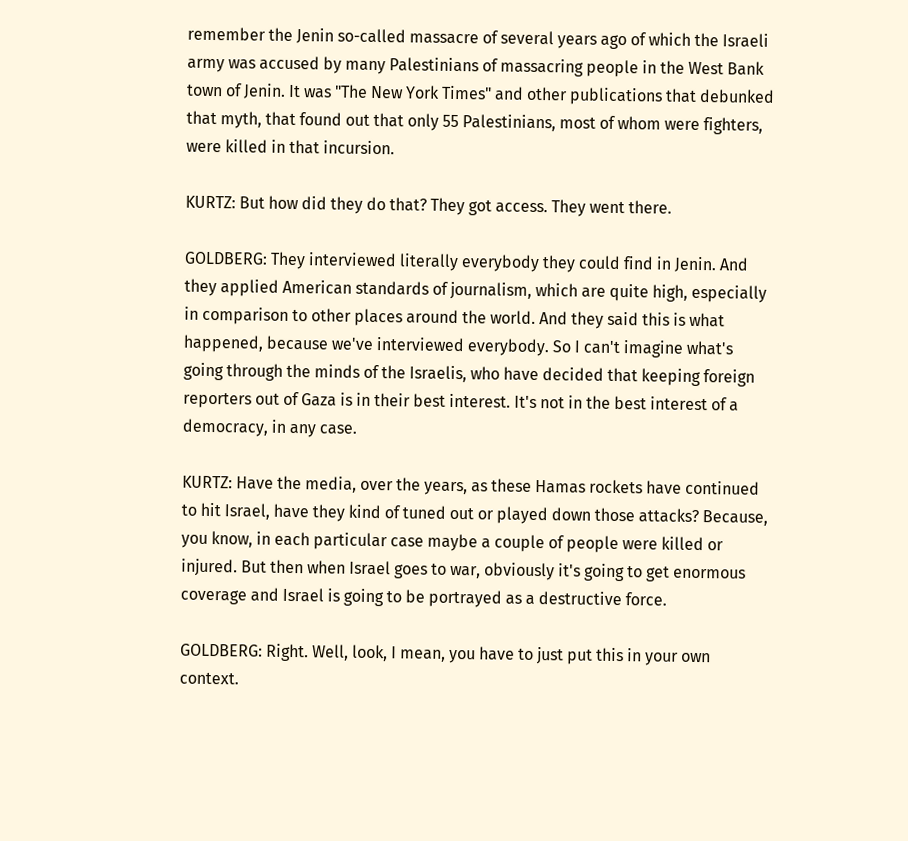remember the Jenin so-called massacre of several years ago of which the Israeli army was accused by many Palestinians of massacring people in the West Bank town of Jenin. It was "The New York Times" and other publications that debunked that myth, that found out that only 55 Palestinians, most of whom were fighters, were killed in that incursion.

KURTZ: But how did they do that? They got access. They went there.

GOLDBERG: They interviewed literally everybody they could find in Jenin. And they applied American standards of journalism, which are quite high, especially in comparison to other places around the world. And they said this is what happened, because we've interviewed everybody. So I can't imagine what's going through the minds of the Israelis, who have decided that keeping foreign reporters out of Gaza is in their best interest. It's not in the best interest of a democracy, in any case.

KURTZ: Have the media, over the years, as these Hamas rockets have continued to hit Israel, have they kind of tuned out or played down those attacks? Because, you know, in each particular case maybe a couple of people were killed or injured. But then when Israel goes to war, obviously it's going to get enormous coverage and Israel is going to be portrayed as a destructive force.

GOLDBERG: Right. Well, look, I mean, you have to just put this in your own context.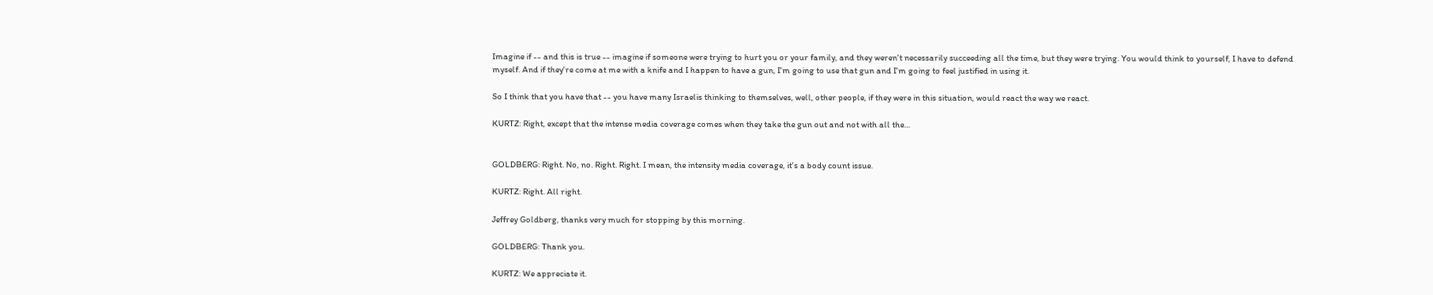Imagine if -- and this is true -- imagine if someone were trying to hurt you or your family, and they weren't necessarily succeeding all the time, but they were trying. You would think to yourself, I have to defend myself. And if they're come at me with a knife and I happen to have a gun, I'm going to use that gun and I'm going to feel justified in using it.

So I think that you have that -- you have many Israelis thinking to themselves, well, other people, if they were in this situation, would react the way we react.

KURTZ: Right, except that the intense media coverage comes when they take the gun out and not with all the...


GOLDBERG: Right. No, no. Right. Right. I mean, the intensity media coverage, it's a body count issue.

KURTZ: Right. All right.

Jeffrey Goldberg, thanks very much for stopping by this morning.

GOLDBERG: Thank you.

KURTZ: We appreciate it.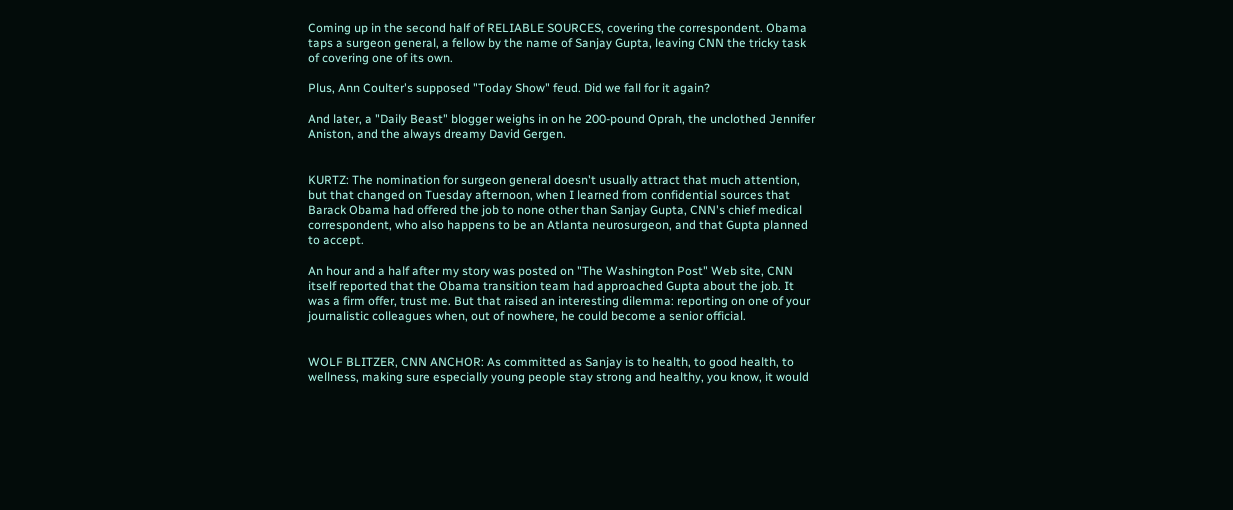Coming up in the second half of RELIABLE SOURCES, covering the correspondent. Obama taps a surgeon general, a fellow by the name of Sanjay Gupta, leaving CNN the tricky task of covering one of its own.

Plus, Ann Coulter's supposed "Today Show" feud. Did we fall for it again?

And later, a "Daily Beast" blogger weighs in on he 200-pound Oprah, the unclothed Jennifer Aniston, and the always dreamy David Gergen.


KURTZ: The nomination for surgeon general doesn't usually attract that much attention, but that changed on Tuesday afternoon, when I learned from confidential sources that Barack Obama had offered the job to none other than Sanjay Gupta, CNN's chief medical correspondent, who also happens to be an Atlanta neurosurgeon, and that Gupta planned to accept.

An hour and a half after my story was posted on "The Washington Post" Web site, CNN itself reported that the Obama transition team had approached Gupta about the job. It was a firm offer, trust me. But that raised an interesting dilemma: reporting on one of your journalistic colleagues when, out of nowhere, he could become a senior official.


WOLF BLITZER, CNN ANCHOR: As committed as Sanjay is to health, to good health, to wellness, making sure especially young people stay strong and healthy, you know, it would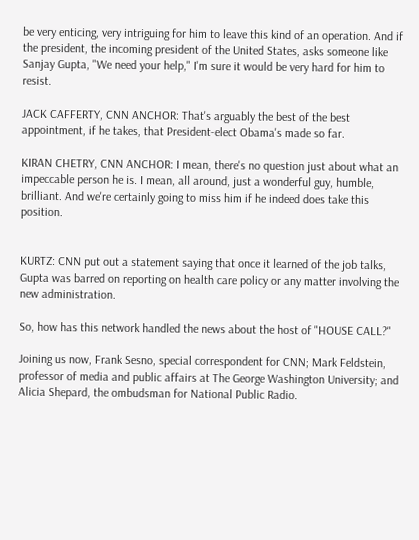be very enticing, very intriguing for him to leave this kind of an operation. And if the president, the incoming president of the United States, asks someone like Sanjay Gupta, "We need your help," I'm sure it would be very hard for him to resist.

JACK CAFFERTY, CNN ANCHOR: That's arguably the best of the best appointment, if he takes, that President-elect Obama's made so far.

KIRAN CHETRY, CNN ANCHOR: I mean, there's no question just about what an impeccable person he is. I mean, all around, just a wonderful guy, humble, brilliant. And we're certainly going to miss him if he indeed does take this position.


KURTZ: CNN put out a statement saying that once it learned of the job talks, Gupta was barred on reporting on health care policy or any matter involving the new administration.

So, how has this network handled the news about the host of "HOUSE CALL?"

Joining us now, Frank Sesno, special correspondent for CNN; Mark Feldstein, professor of media and public affairs at The George Washington University; and Alicia Shepard, the ombudsman for National Public Radio.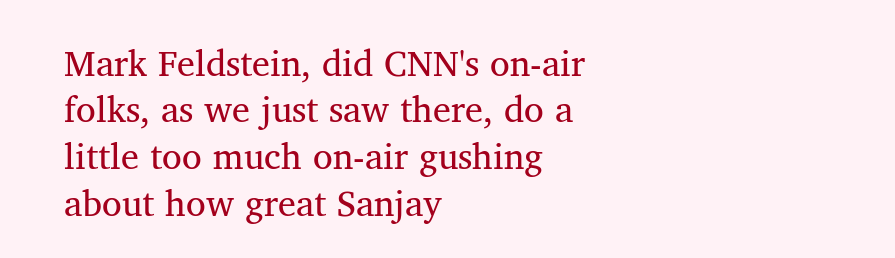Mark Feldstein, did CNN's on-air folks, as we just saw there, do a little too much on-air gushing about how great Sanjay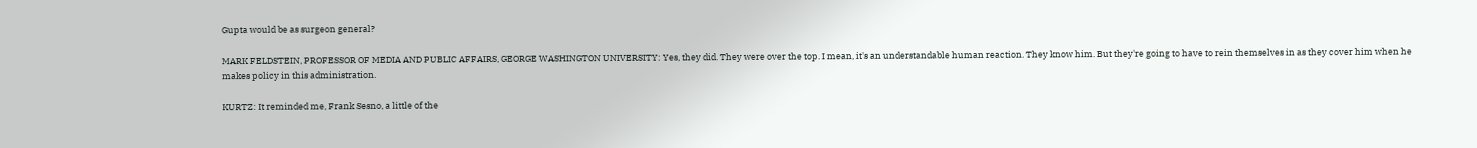Gupta would be as surgeon general?

MARK FELDSTEIN, PROFESSOR OF MEDIA AND PUBLIC AFFAIRS, GEORGE WASHINGTON UNIVERSITY: Yes, they did. They were over the top. I mean, it's an understandable human reaction. They know him. But they're going to have to rein themselves in as they cover him when he makes policy in this administration.

KURTZ: It reminded me, Frank Sesno, a little of the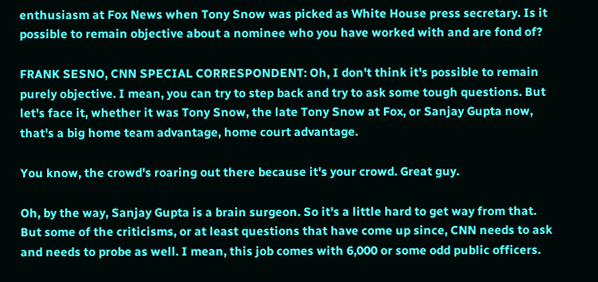enthusiasm at Fox News when Tony Snow was picked as White House press secretary. Is it possible to remain objective about a nominee who you have worked with and are fond of?

FRANK SESNO, CNN SPECIAL CORRESPONDENT: Oh, I don't think it's possible to remain purely objective. I mean, you can try to step back and try to ask some tough questions. But let's face it, whether it was Tony Snow, the late Tony Snow at Fox, or Sanjay Gupta now, that's a big home team advantage, home court advantage.

You know, the crowd's roaring out there because it's your crowd. Great guy.

Oh, by the way, Sanjay Gupta is a brain surgeon. So it's a little hard to get way from that. But some of the criticisms, or at least questions that have come up since, CNN needs to ask and needs to probe as well. I mean, this job comes with 6,000 or some odd public officers.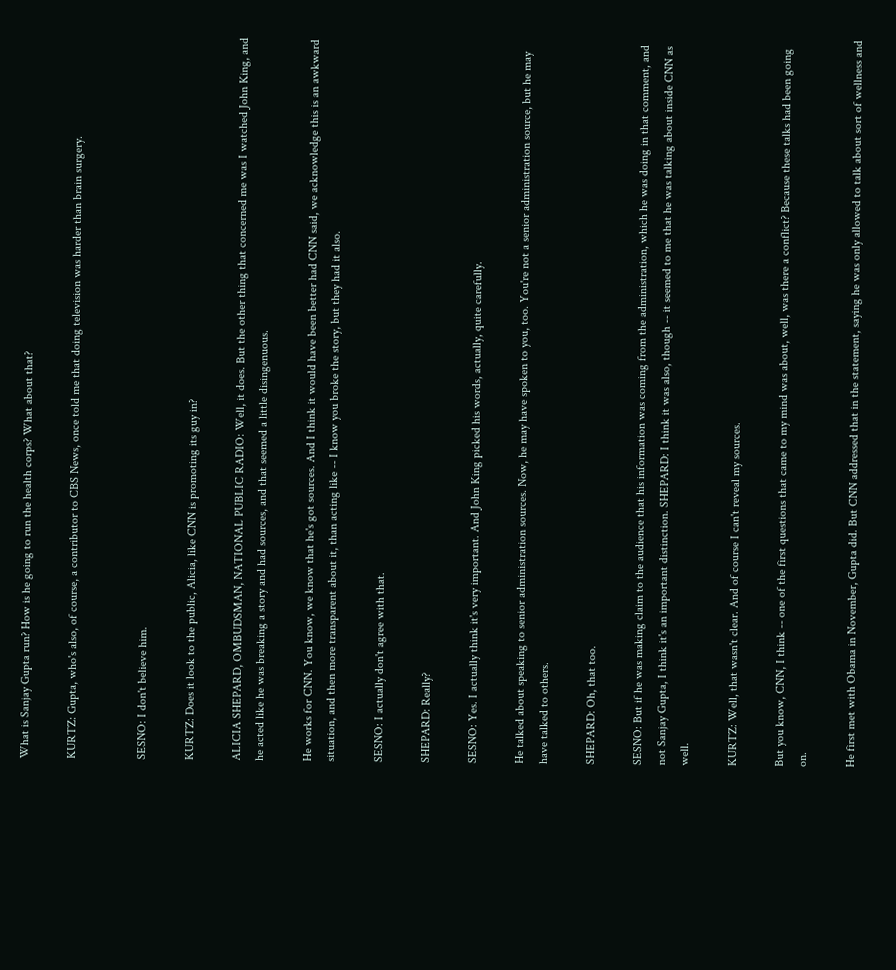What is Sanjay Gupta run? How is he going to run the health corps? What about that?

KURTZ: Gupta, who's also, of course, a contributor to CBS News, once told me that doing television was harder than brain surgery.


SESNO: I don't believe him.

KURTZ: Does it look to the public, Alicia, like CNN is promoting its guy in?

ALICIA SHEPARD, OMBUDSMAN, NATIONAL PUBLIC RADIO: Well, it does. But the other thing that concerned me was I watched John King, and he acted like he was breaking a story and had sources, and that seemed a little disingenuous.

He works for CNN. You know, we know that he's got sources. And I think it would have been better had CNN said, we acknowledge this is an awkward situation, and then more transparent about it, than acting like -- I know you broke the story, but they had it also.

SESNO: I actually don't agree with that.

SHEPARD: Really?

SESNO: Yes. I actually think it's very important. And John King picked his words, actually, quite carefully.

He talked about speaking to senior administration sources. Now, he may have spoken to you, too. You're not a senior administration source, but he may have talked to others.

SHEPARD: Oh, that too.

SESNO: But if he was making claim to the audience that his information was coming from the administration, which he was doing in that comment, and not Sanjay Gupta, I think it's an important distinction. SHEPARD: I think it was also, though -- it seemed to me that he was talking about inside CNN as well.

KURTZ: Well, that wasn't clear. And of course I can't reveal my sources.

But you know, CNN, I think -- one of the first questions that came to my mind was about, well, was there a conflict? Because these talks had been going on.

He first met with Obama in November, Gupta did. But CNN addressed that in the statement, saying he was only allowed to talk about sort of wellness and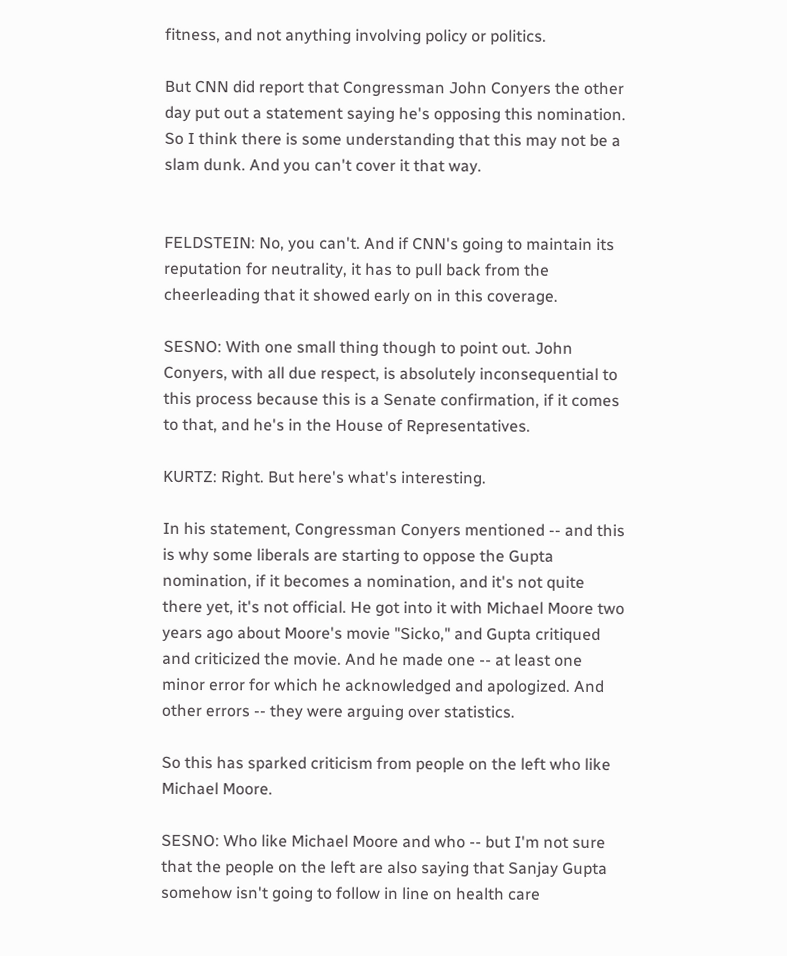fitness, and not anything involving policy or politics.

But CNN did report that Congressman John Conyers the other day put out a statement saying he's opposing this nomination. So I think there is some understanding that this may not be a slam dunk. And you can't cover it that way.


FELDSTEIN: No, you can't. And if CNN's going to maintain its reputation for neutrality, it has to pull back from the cheerleading that it showed early on in this coverage.

SESNO: With one small thing though to point out. John Conyers, with all due respect, is absolutely inconsequential to this process because this is a Senate confirmation, if it comes to that, and he's in the House of Representatives.

KURTZ: Right. But here's what's interesting.

In his statement, Congressman Conyers mentioned -- and this is why some liberals are starting to oppose the Gupta nomination, if it becomes a nomination, and it's not quite there yet, it's not official. He got into it with Michael Moore two years ago about Moore's movie "Sicko," and Gupta critiqued and criticized the movie. And he made one -- at least one minor error for which he acknowledged and apologized. And other errors -- they were arguing over statistics.

So this has sparked criticism from people on the left who like Michael Moore.

SESNO: Who like Michael Moore and who -- but I'm not sure that the people on the left are also saying that Sanjay Gupta somehow isn't going to follow in line on health care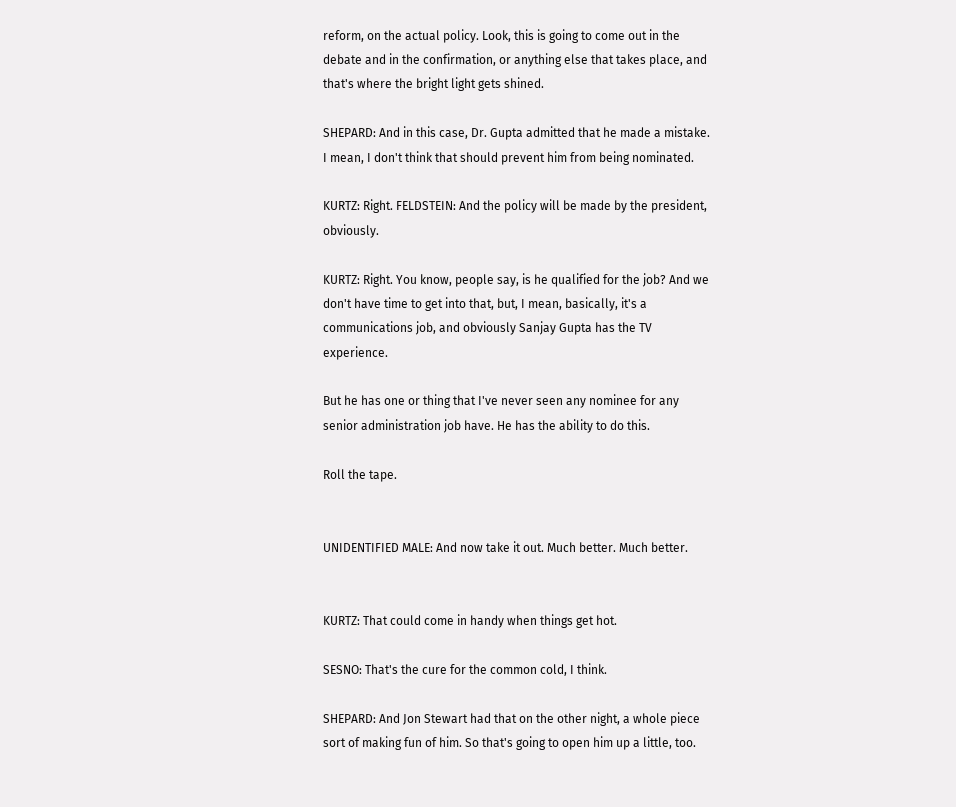reform, on the actual policy. Look, this is going to come out in the debate and in the confirmation, or anything else that takes place, and that's where the bright light gets shined.

SHEPARD: And in this case, Dr. Gupta admitted that he made a mistake. I mean, I don't think that should prevent him from being nominated.

KURTZ: Right. FELDSTEIN: And the policy will be made by the president, obviously.

KURTZ: Right. You know, people say, is he qualified for the job? And we don't have time to get into that, but, I mean, basically, it's a communications job, and obviously Sanjay Gupta has the TV experience.

But he has one or thing that I've never seen any nominee for any senior administration job have. He has the ability to do this.

Roll the tape.


UNIDENTIFIED MALE: And now take it out. Much better. Much better.


KURTZ: That could come in handy when things get hot.

SESNO: That's the cure for the common cold, I think.

SHEPARD: And Jon Stewart had that on the other night, a whole piece sort of making fun of him. So that's going to open him up a little, too.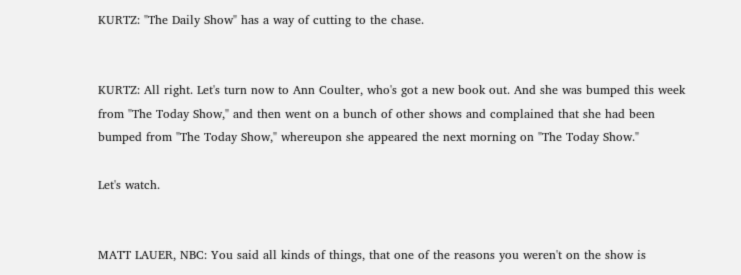KURTZ: "The Daily Show" has a way of cutting to the chase.


KURTZ: All right. Let's turn now to Ann Coulter, who's got a new book out. And she was bumped this week from "The Today Show," and then went on a bunch of other shows and complained that she had been bumped from "The Today Show," whereupon she appeared the next morning on "The Today Show."

Let's watch.


MATT LAUER, NBC: You said all kinds of things, that one of the reasons you weren't on the show is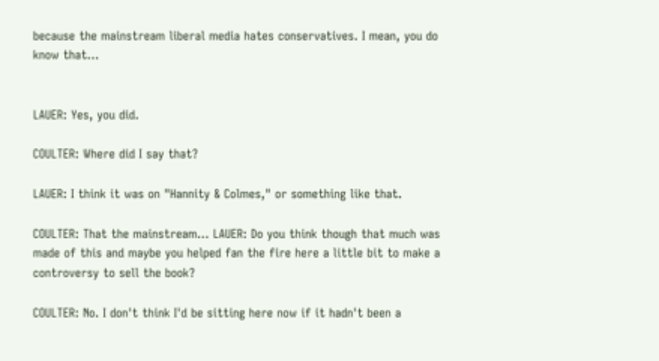because the mainstream liberal media hates conservatives. I mean, you do know that...


LAUER: Yes, you did.

COULTER: Where did I say that?

LAUER: I think it was on "Hannity & Colmes," or something like that.

COULTER: That the mainstream... LAUER: Do you think though that much was made of this and maybe you helped fan the fire here a little bit to make a controversy to sell the book?

COULTER: No. I don't think I'd be sitting here now if it hadn't been a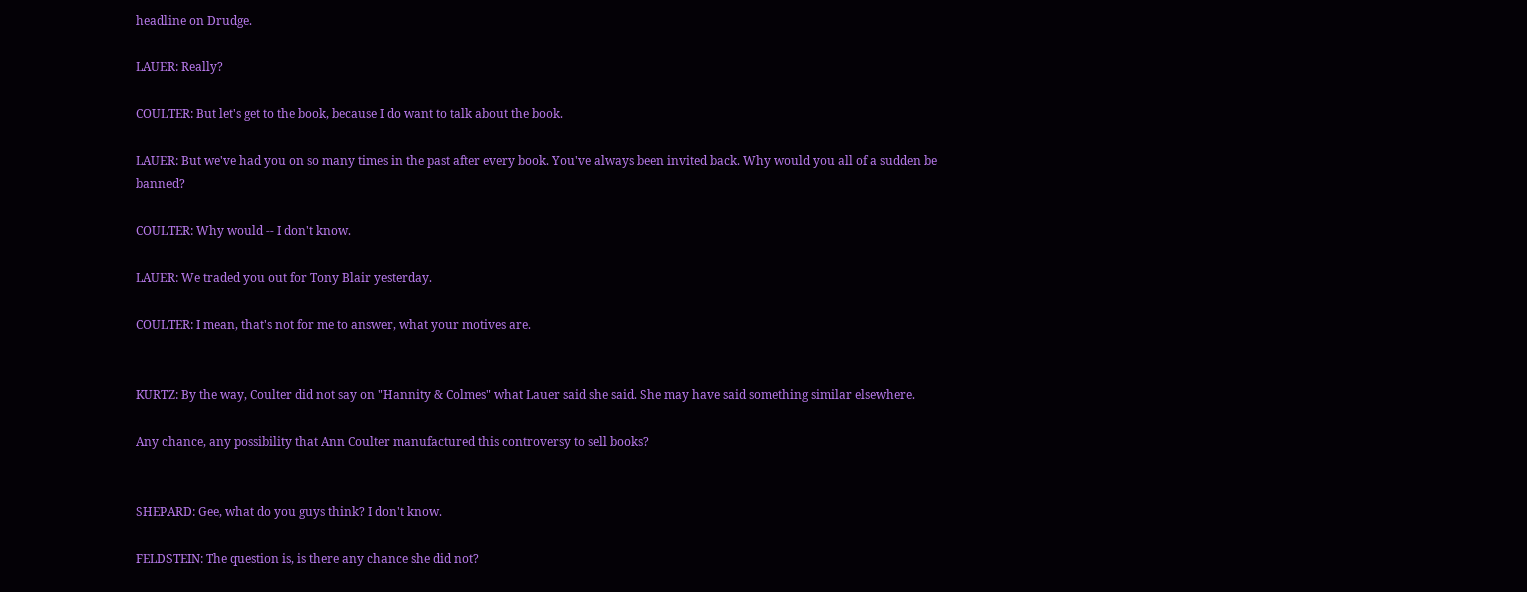headline on Drudge.

LAUER: Really?

COULTER: But let's get to the book, because I do want to talk about the book.

LAUER: But we've had you on so many times in the past after every book. You've always been invited back. Why would you all of a sudden be banned?

COULTER: Why would -- I don't know.

LAUER: We traded you out for Tony Blair yesterday.

COULTER: I mean, that's not for me to answer, what your motives are.


KURTZ: By the way, Coulter did not say on "Hannity & Colmes" what Lauer said she said. She may have said something similar elsewhere.

Any chance, any possibility that Ann Coulter manufactured this controversy to sell books?


SHEPARD: Gee, what do you guys think? I don't know.

FELDSTEIN: The question is, is there any chance she did not?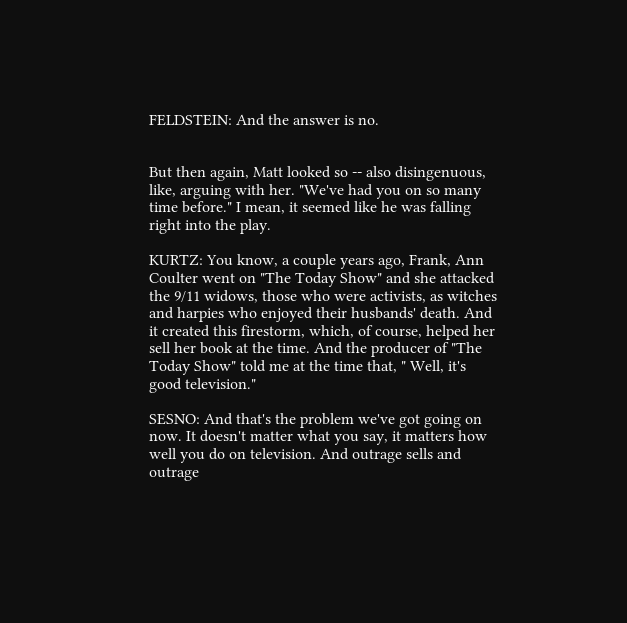FELDSTEIN: And the answer is no.


But then again, Matt looked so -- also disingenuous, like, arguing with her. "We've had you on so many time before." I mean, it seemed like he was falling right into the play.

KURTZ: You know, a couple years ago, Frank, Ann Coulter went on "The Today Show" and she attacked the 9/11 widows, those who were activists, as witches and harpies who enjoyed their husbands' death. And it created this firestorm, which, of course, helped her sell her book at the time. And the producer of "The Today Show" told me at the time that, " Well, it's good television."

SESNO: And that's the problem we've got going on now. It doesn't matter what you say, it matters how well you do on television. And outrage sells and outrage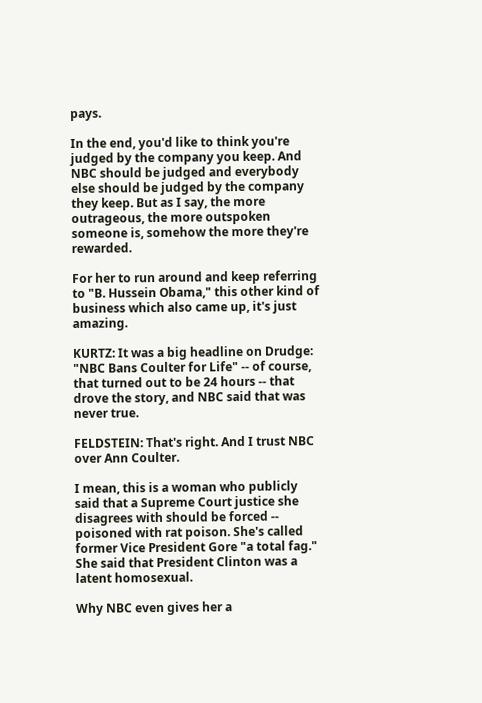pays.

In the end, you'd like to think you're judged by the company you keep. And NBC should be judged and everybody else should be judged by the company they keep. But as I say, the more outrageous, the more outspoken someone is, somehow the more they're rewarded.

For her to run around and keep referring to "B. Hussein Obama," this other kind of business which also came up, it's just amazing.

KURTZ: It was a big headline on Drudge: "NBC Bans Coulter for Life" -- of course, that turned out to be 24 hours -- that drove the story, and NBC said that was never true.

FELDSTEIN: That's right. And I trust NBC over Ann Coulter.

I mean, this is a woman who publicly said that a Supreme Court justice she disagrees with should be forced -- poisoned with rat poison. She's called former Vice President Gore "a total fag." She said that President Clinton was a latent homosexual.

Why NBC even gives her a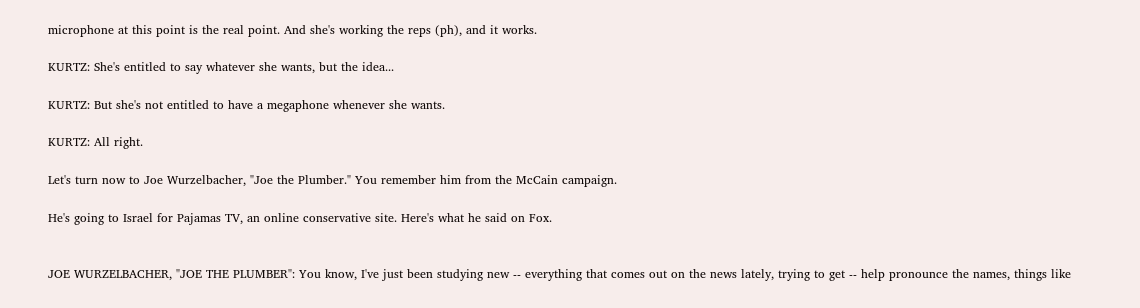microphone at this point is the real point. And she's working the reps (ph), and it works.

KURTZ: She's entitled to say whatever she wants, but the idea...

KURTZ: But she's not entitled to have a megaphone whenever she wants.

KURTZ: All right.

Let's turn now to Joe Wurzelbacher, "Joe the Plumber." You remember him from the McCain campaign.

He's going to Israel for Pajamas TV, an online conservative site. Here's what he said on Fox.


JOE WURZELBACHER, "JOE THE PLUMBER": You know, I've just been studying new -- everything that comes out on the news lately, trying to get -- help pronounce the names, things like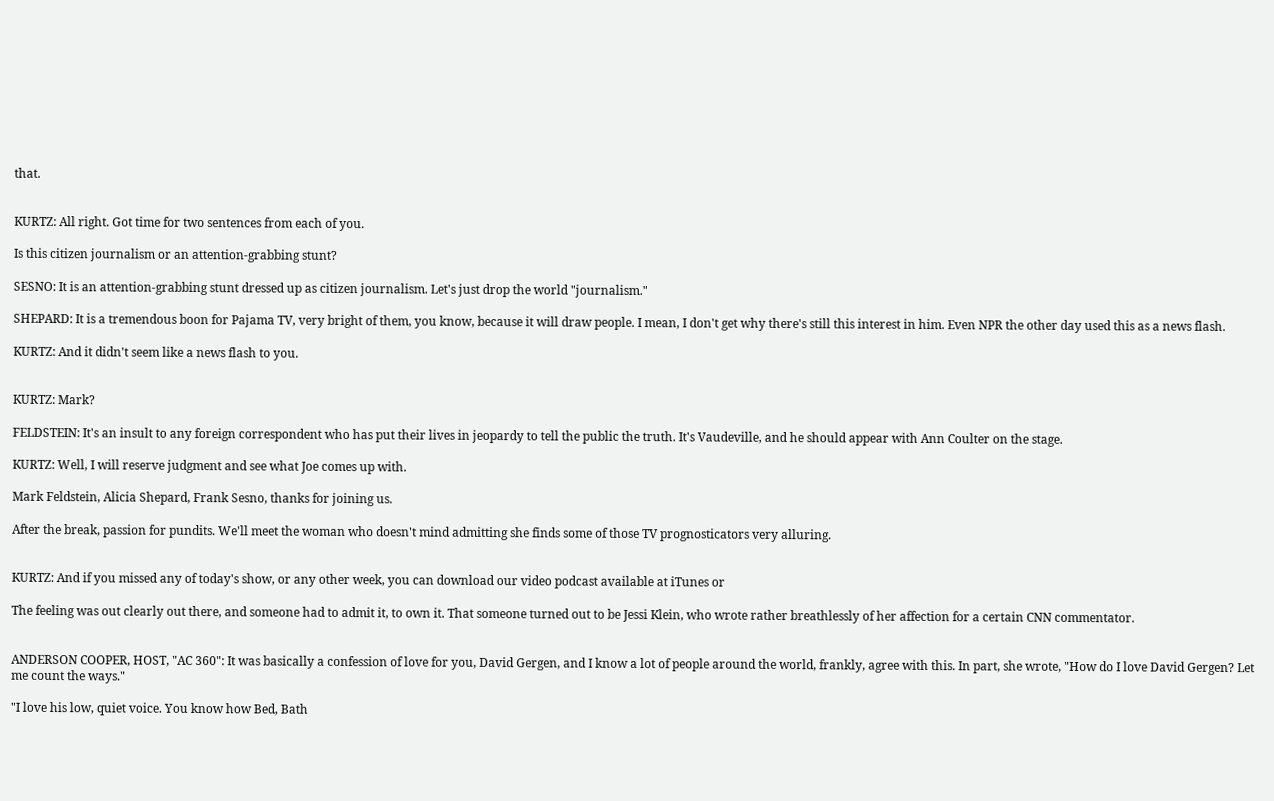that.


KURTZ: All right. Got time for two sentences from each of you.

Is this citizen journalism or an attention-grabbing stunt?

SESNO: It is an attention-grabbing stunt dressed up as citizen journalism. Let's just drop the world "journalism."

SHEPARD: It is a tremendous boon for Pajama TV, very bright of them, you know, because it will draw people. I mean, I don't get why there's still this interest in him. Even NPR the other day used this as a news flash.

KURTZ: And it didn't seem like a news flash to you.


KURTZ: Mark?

FELDSTEIN: It's an insult to any foreign correspondent who has put their lives in jeopardy to tell the public the truth. It's Vaudeville, and he should appear with Ann Coulter on the stage.

KURTZ: Well, I will reserve judgment and see what Joe comes up with.

Mark Feldstein, Alicia Shepard, Frank Sesno, thanks for joining us.

After the break, passion for pundits. We'll meet the woman who doesn't mind admitting she finds some of those TV prognosticators very alluring.


KURTZ: And if you missed any of today's show, or any other week, you can download our video podcast available at iTunes or

The feeling was out clearly out there, and someone had to admit it, to own it. That someone turned out to be Jessi Klein, who wrote rather breathlessly of her affection for a certain CNN commentator.


ANDERSON COOPER, HOST, "AC 360": It was basically a confession of love for you, David Gergen, and I know a lot of people around the world, frankly, agree with this. In part, she wrote, "How do I love David Gergen? Let me count the ways."

"I love his low, quiet voice. You know how Bed, Bath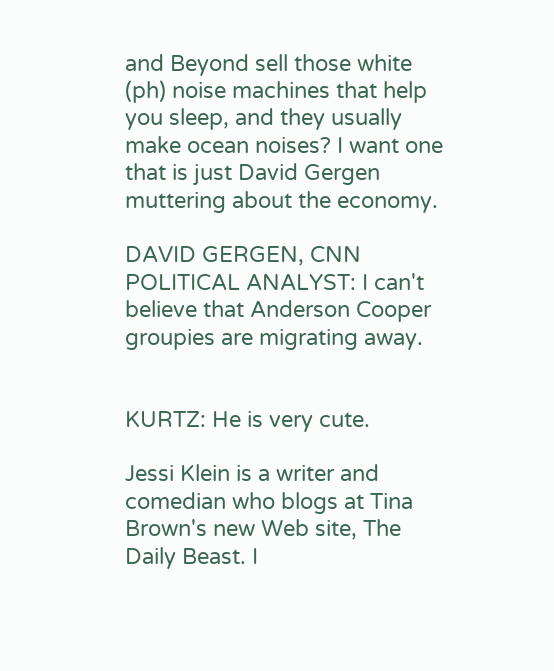and Beyond sell those white (ph) noise machines that help you sleep, and they usually make ocean noises? I want one that is just David Gergen muttering about the economy.

DAVID GERGEN, CNN POLITICAL ANALYST: I can't believe that Anderson Cooper groupies are migrating away.


KURTZ: He is very cute.

Jessi Klein is a writer and comedian who blogs at Tina Brown's new Web site, The Daily Beast. I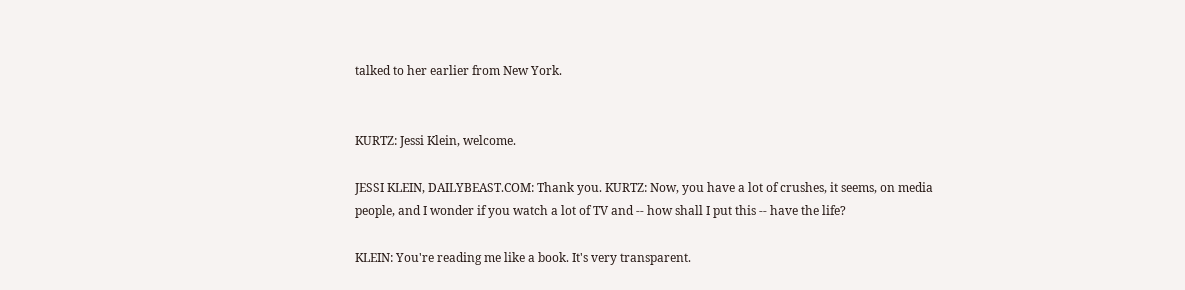talked to her earlier from New York.


KURTZ: Jessi Klein, welcome.

JESSI KLEIN, DAILYBEAST.COM: Thank you. KURTZ: Now, you have a lot of crushes, it seems, on media people, and I wonder if you watch a lot of TV and -- how shall I put this -- have the life?

KLEIN: You're reading me like a book. It's very transparent.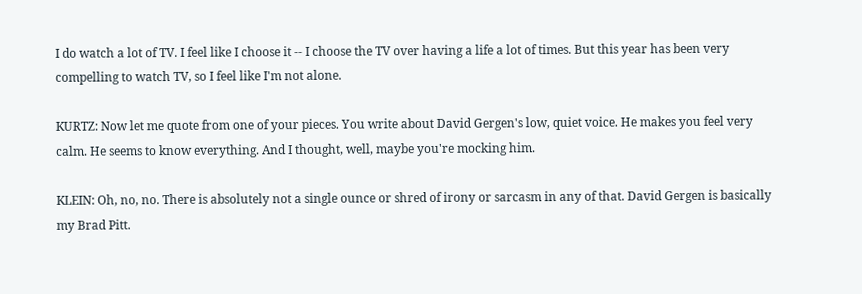I do watch a lot of TV. I feel like I choose it -- I choose the TV over having a life a lot of times. But this year has been very compelling to watch TV, so I feel like I'm not alone.

KURTZ: Now let me quote from one of your pieces. You write about David Gergen's low, quiet voice. He makes you feel very calm. He seems to know everything. And I thought, well, maybe you're mocking him.

KLEIN: Oh, no, no. There is absolutely not a single ounce or shred of irony or sarcasm in any of that. David Gergen is basically my Brad Pitt.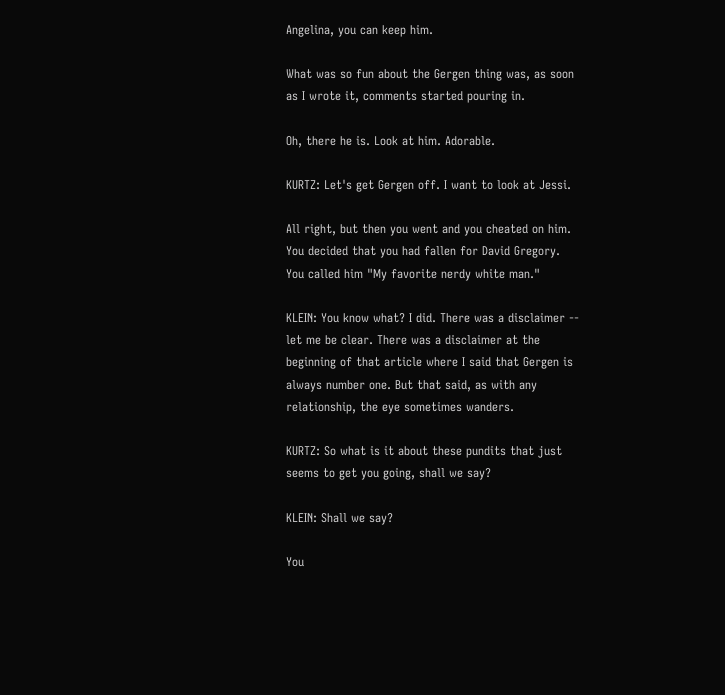Angelina, you can keep him.

What was so fun about the Gergen thing was, as soon as I wrote it, comments started pouring in.

Oh, there he is. Look at him. Adorable.

KURTZ: Let's get Gergen off. I want to look at Jessi.

All right, but then you went and you cheated on him. You decided that you had fallen for David Gregory. You called him "My favorite nerdy white man."

KLEIN: You know what? I did. There was a disclaimer -- let me be clear. There was a disclaimer at the beginning of that article where I said that Gergen is always number one. But that said, as with any relationship, the eye sometimes wanders.

KURTZ: So what is it about these pundits that just seems to get you going, shall we say?

KLEIN: Shall we say?

You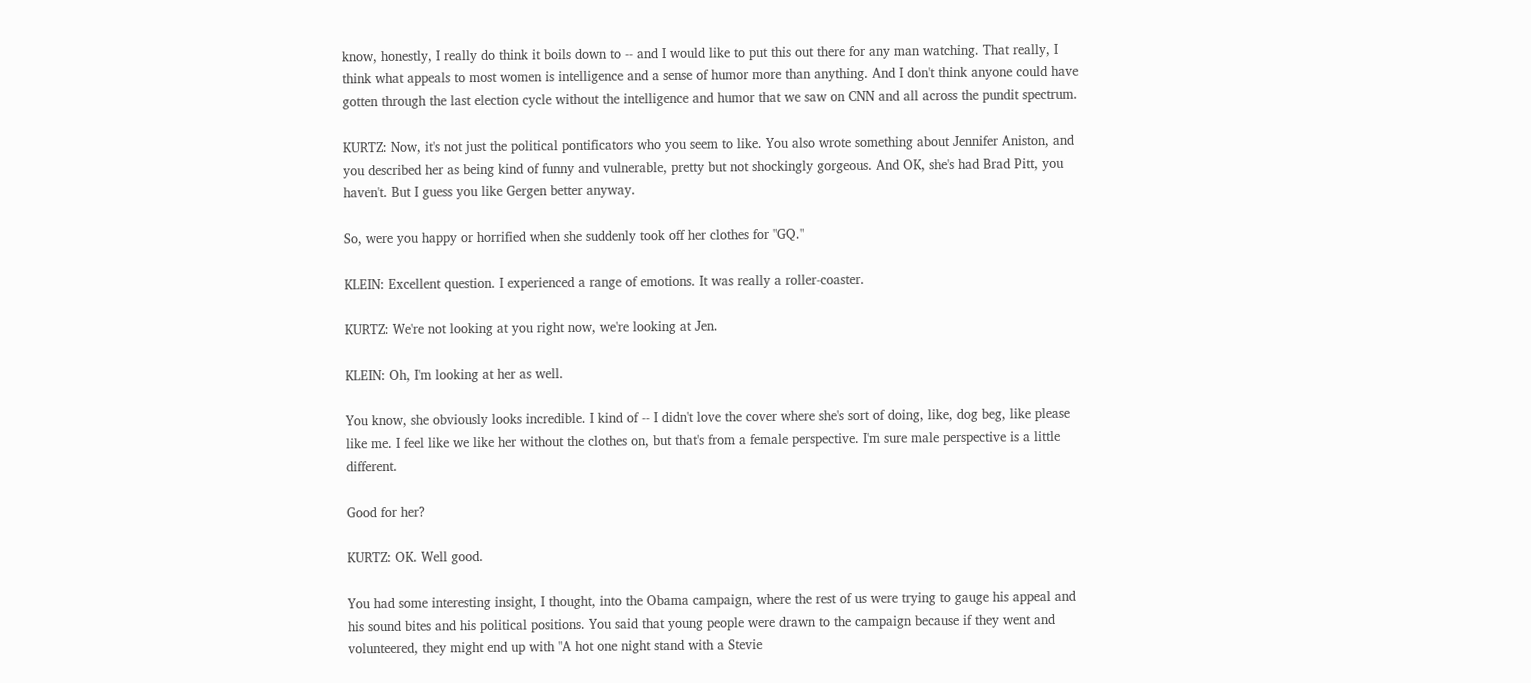know, honestly, I really do think it boils down to -- and I would like to put this out there for any man watching. That really, I think what appeals to most women is intelligence and a sense of humor more than anything. And I don't think anyone could have gotten through the last election cycle without the intelligence and humor that we saw on CNN and all across the pundit spectrum.

KURTZ: Now, it's not just the political pontificators who you seem to like. You also wrote something about Jennifer Aniston, and you described her as being kind of funny and vulnerable, pretty but not shockingly gorgeous. And OK, she's had Brad Pitt, you haven't. But I guess you like Gergen better anyway.

So, were you happy or horrified when she suddenly took off her clothes for "GQ."

KLEIN: Excellent question. I experienced a range of emotions. It was really a roller-coaster.

KURTZ: We're not looking at you right now, we're looking at Jen.

KLEIN: Oh, I'm looking at her as well.

You know, she obviously looks incredible. I kind of -- I didn't love the cover where she's sort of doing, like, dog beg, like please like me. I feel like we like her without the clothes on, but that's from a female perspective. I'm sure male perspective is a little different.

Good for her?

KURTZ: OK. Well good.

You had some interesting insight, I thought, into the Obama campaign, where the rest of us were trying to gauge his appeal and his sound bites and his political positions. You said that young people were drawn to the campaign because if they went and volunteered, they might end up with "A hot one night stand with a Stevie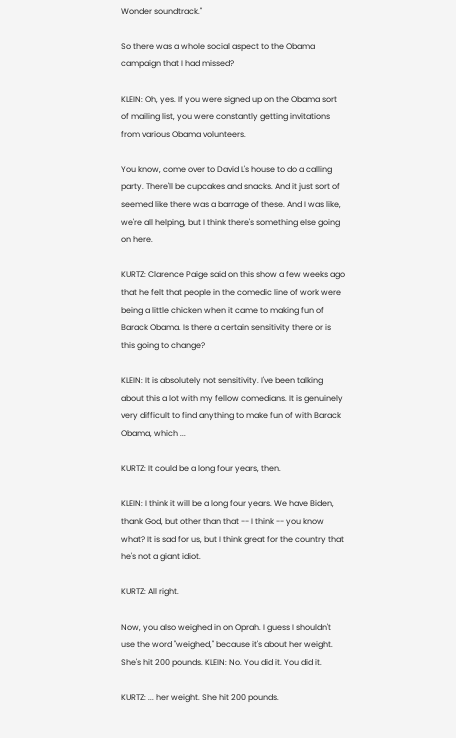Wonder soundtrack."

So there was a whole social aspect to the Obama campaign that I had missed?

KLEIN: Oh, yes. If you were signed up on the Obama sort of mailing list, you were constantly getting invitations from various Obama volunteers.

You know, come over to David L's house to do a calling party. There'll be cupcakes and snacks. And it just sort of seemed like there was a barrage of these. And I was like, we're all helping, but I think there's something else going on here.

KURTZ: Clarence Paige said on this show a few weeks ago that he felt that people in the comedic line of work were being a little chicken when it came to making fun of Barack Obama. Is there a certain sensitivity there or is this going to change?

KLEIN: It is absolutely not sensitivity. I've been talking about this a lot with my fellow comedians. It is genuinely very difficult to find anything to make fun of with Barack Obama, which ...

KURTZ: It could be a long four years, then.

KLEIN: I think it will be a long four years. We have Biden, thank God, but other than that -- I think -- you know what? It is sad for us, but I think great for the country that he's not a giant idiot.

KURTZ: All right.

Now, you also weighed in on Oprah. I guess I shouldn't use the word "weighed," because it's about her weight. She's hit 200 pounds. KLEIN: No. You did it. You did it.

KURTZ: ... her weight. She hit 200 pounds.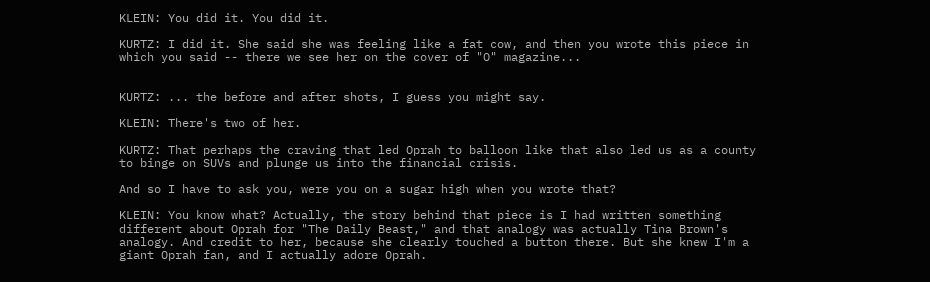KLEIN: You did it. You did it.

KURTZ: I did it. She said she was feeling like a fat cow, and then you wrote this piece in which you said -- there we see her on the cover of "O" magazine...


KURTZ: ... the before and after shots, I guess you might say.

KLEIN: There's two of her.

KURTZ: That perhaps the craving that led Oprah to balloon like that also led us as a county to binge on SUVs and plunge us into the financial crisis.

And so I have to ask you, were you on a sugar high when you wrote that?

KLEIN: You know what? Actually, the story behind that piece is I had written something different about Oprah for "The Daily Beast," and that analogy was actually Tina Brown's analogy. And credit to her, because she clearly touched a button there. But she knew I'm a giant Oprah fan, and I actually adore Oprah.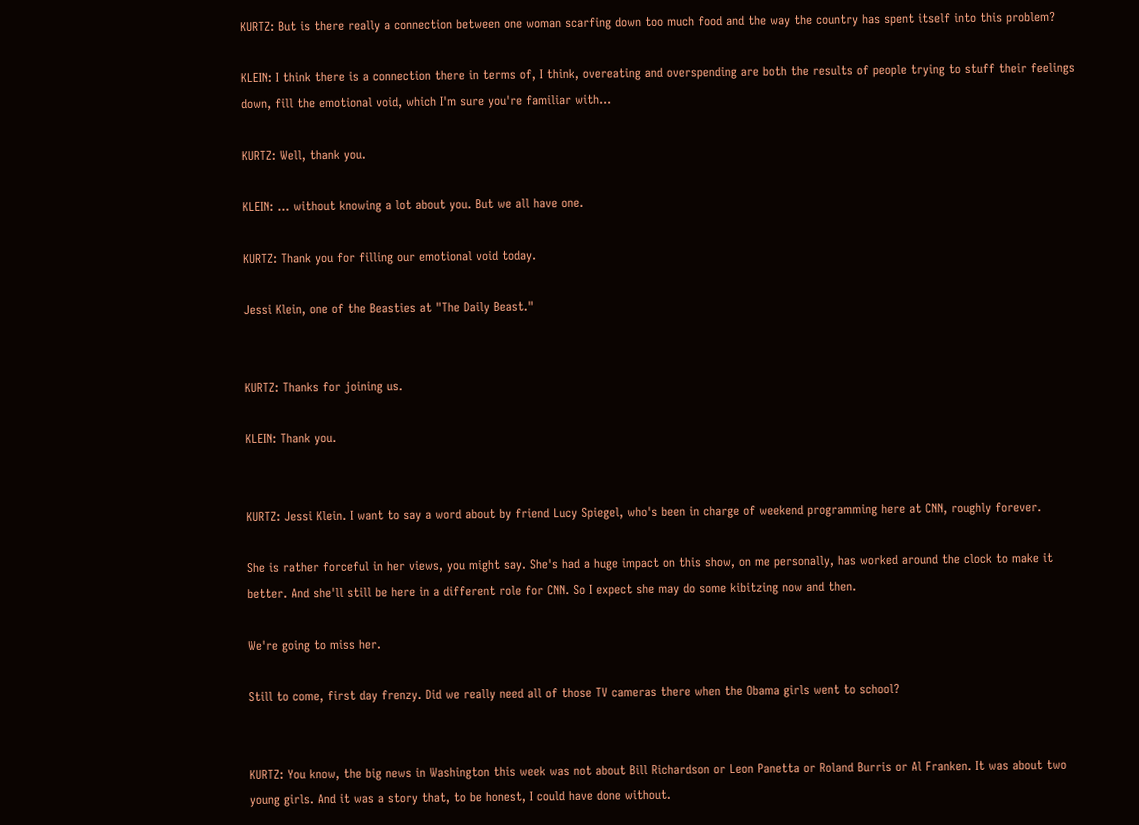KURTZ: But is there really a connection between one woman scarfing down too much food and the way the country has spent itself into this problem?

KLEIN: I think there is a connection there in terms of, I think, overeating and overspending are both the results of people trying to stuff their feelings down, fill the emotional void, which I'm sure you're familiar with...

KURTZ: Well, thank you.

KLEIN: ... without knowing a lot about you. But we all have one.

KURTZ: Thank you for filling our emotional void today.

Jessi Klein, one of the Beasties at "The Daily Beast."


KURTZ: Thanks for joining us.

KLEIN: Thank you.


KURTZ: Jessi Klein. I want to say a word about by friend Lucy Spiegel, who's been in charge of weekend programming here at CNN, roughly forever.

She is rather forceful in her views, you might say. She's had a huge impact on this show, on me personally, has worked around the clock to make it better. And she'll still be here in a different role for CNN. So I expect she may do some kibitzing now and then.

We're going to miss her.

Still to come, first day frenzy. Did we really need all of those TV cameras there when the Obama girls went to school?


KURTZ: You know, the big news in Washington this week was not about Bill Richardson or Leon Panetta or Roland Burris or Al Franken. It was about two young girls. And it was a story that, to be honest, I could have done without.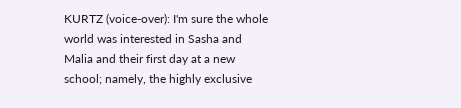KURTZ (voice-over): I'm sure the whole world was interested in Sasha and Malia and their first day at a new school; namely, the highly exclusive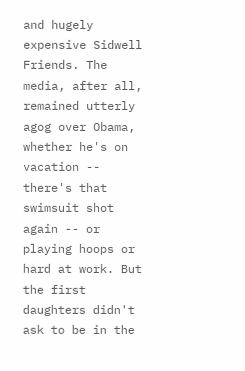and hugely expensive Sidwell Friends. The media, after all, remained utterly agog over Obama, whether he's on vacation -- there's that swimsuit shot again -- or playing hoops or hard at work. But the first daughters didn't ask to be in the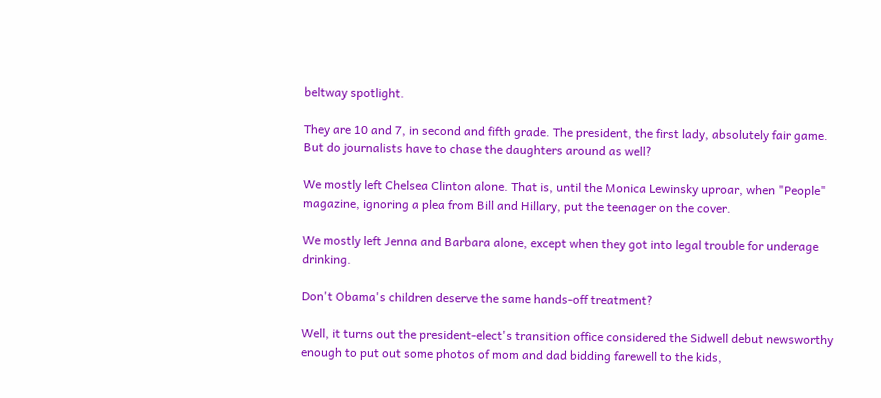beltway spotlight.

They are 10 and 7, in second and fifth grade. The president, the first lady, absolutely fair game. But do journalists have to chase the daughters around as well?

We mostly left Chelsea Clinton alone. That is, until the Monica Lewinsky uproar, when "People" magazine, ignoring a plea from Bill and Hillary, put the teenager on the cover.

We mostly left Jenna and Barbara alone, except when they got into legal trouble for underage drinking.

Don't Obama's children deserve the same hands-off treatment?

Well, it turns out the president-elect's transition office considered the Sidwell debut newsworthy enough to put out some photos of mom and dad bidding farewell to the kids,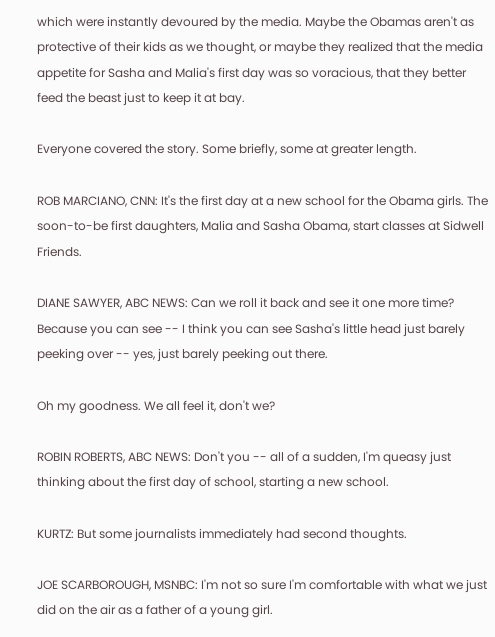which were instantly devoured by the media. Maybe the Obamas aren't as protective of their kids as we thought, or maybe they realized that the media appetite for Sasha and Malia's first day was so voracious, that they better feed the beast just to keep it at bay.

Everyone covered the story. Some briefly, some at greater length.

ROB MARCIANO, CNN: It's the first day at a new school for the Obama girls. The soon-to-be first daughters, Malia and Sasha Obama, start classes at Sidwell Friends.

DIANE SAWYER, ABC NEWS: Can we roll it back and see it one more time? Because you can see -- I think you can see Sasha's little head just barely peeking over -- yes, just barely peeking out there.

Oh my goodness. We all feel it, don't we?

ROBIN ROBERTS, ABC NEWS: Don't you -- all of a sudden, I'm queasy just thinking about the first day of school, starting a new school.

KURTZ: But some journalists immediately had second thoughts.

JOE SCARBOROUGH, MSNBC: I'm not so sure I'm comfortable with what we just did on the air as a father of a young girl.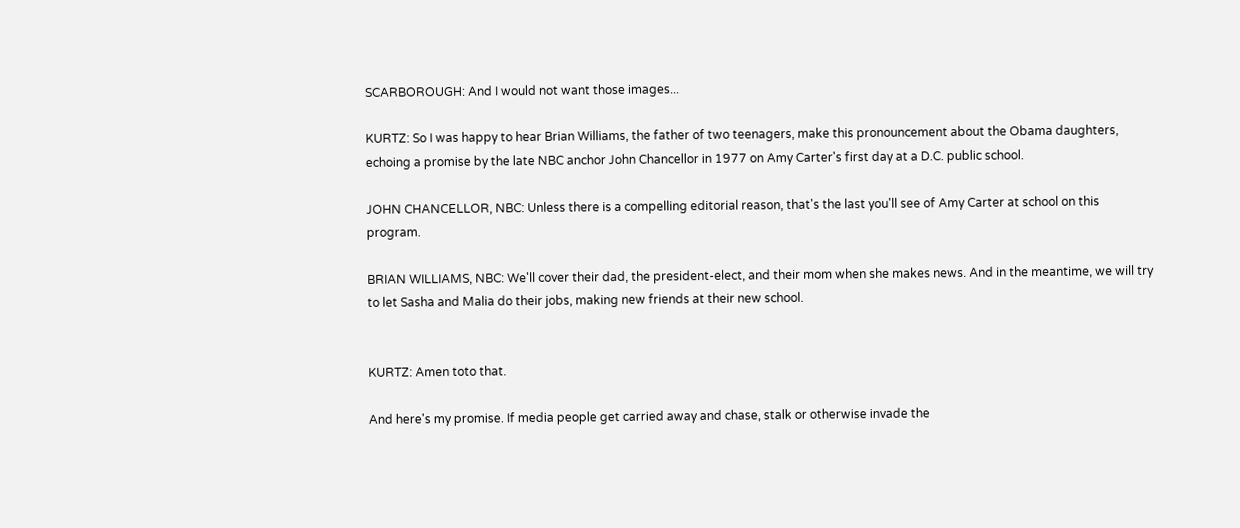SCARBOROUGH: And I would not want those images...

KURTZ: So I was happy to hear Brian Williams, the father of two teenagers, make this pronouncement about the Obama daughters, echoing a promise by the late NBC anchor John Chancellor in 1977 on Amy Carter's first day at a D.C. public school.

JOHN CHANCELLOR, NBC: Unless there is a compelling editorial reason, that's the last you'll see of Amy Carter at school on this program.

BRIAN WILLIAMS, NBC: We'll cover their dad, the president-elect, and their mom when she makes news. And in the meantime, we will try to let Sasha and Malia do their jobs, making new friends at their new school.


KURTZ: Amen toto that.

And here's my promise. If media people get carried away and chase, stalk or otherwise invade the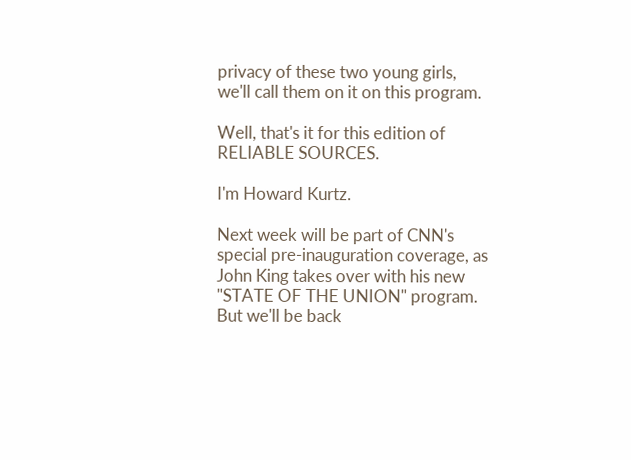privacy of these two young girls, we'll call them on it on this program.

Well, that's it for this edition of RELIABLE SOURCES.

I'm Howard Kurtz.

Next week will be part of CNN's special pre-inauguration coverage, as John King takes over with his new "STATE OF THE UNION" program. But we'll be back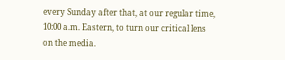every Sunday after that, at our regular time, 10:00 a.m. Eastern, to turn our critical lens on the media.